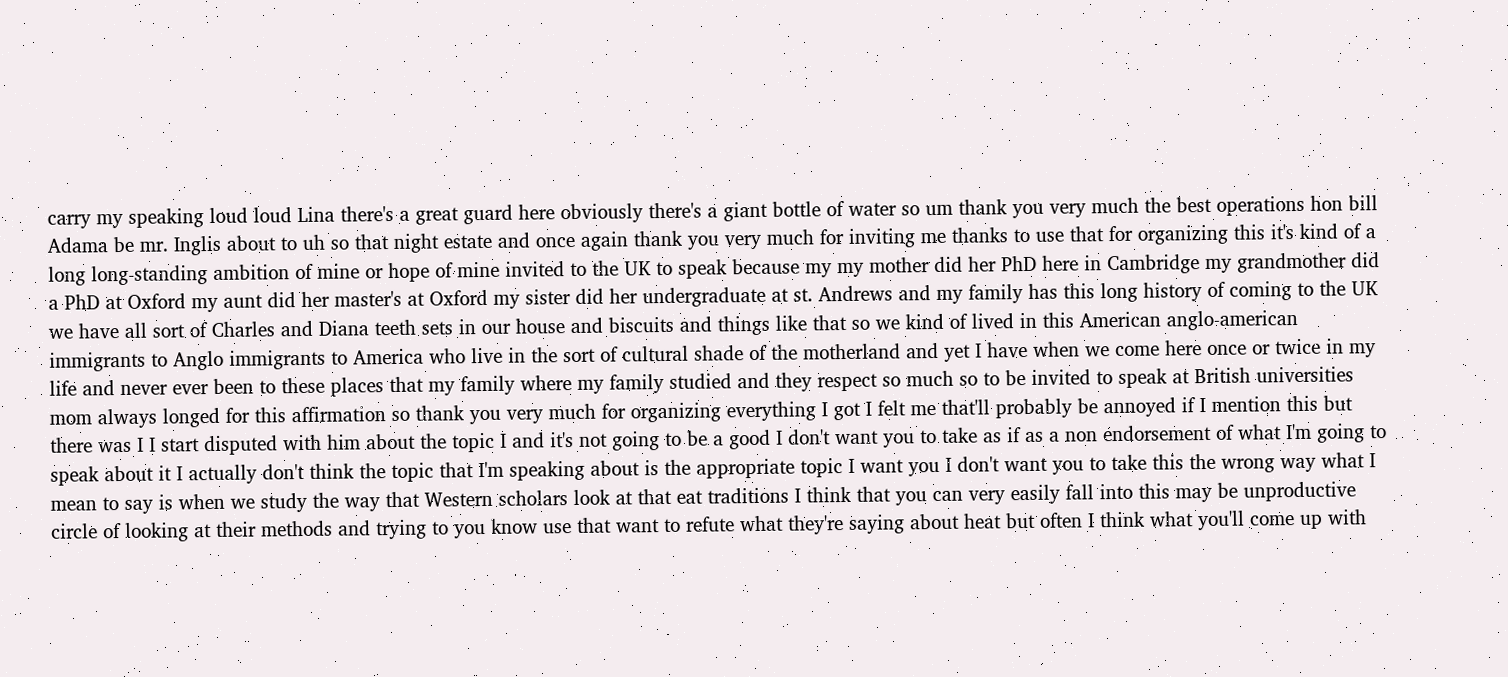carry my speaking loud loud Lina there's a great guard here obviously there's a giant bottle of water so um thank you very much the best operations hon bill Adama be mr. Inglis about to uh so that night estate and once again thank you very much for inviting me thanks to use that for organizing this it's kind of a long long-standing ambition of mine or hope of mine invited to the UK to speak because my my mother did her PhD here in Cambridge my grandmother did a PhD at Oxford my aunt did her master's at Oxford my sister did her undergraduate at st. Andrews and my family has this long history of coming to the UK we have all sort of Charles and Diana teeth sets in our house and biscuits and things like that so we kind of lived in this American anglo-american immigrants to Anglo immigrants to America who live in the sort of cultural shade of the motherland and yet I have when we come here once or twice in my life and never ever been to these places that my family where my family studied and they respect so much so to be invited to speak at British universities mom always longed for this affirmation so thank you very much for organizing everything I got I felt me that'll probably be annoyed if I mention this but there was I I start disputed with him about the topic I and it's not going to be a good I don't want you to take as if as a non endorsement of what I'm going to speak about it I actually don't think the topic that I'm speaking about is the appropriate topic I want you I don't want you to take this the wrong way what I mean to say is when we study the way that Western scholars look at that eat traditions I think that you can very easily fall into this may be unproductive circle of looking at their methods and trying to you know use that want to refute what they're saying about heat but often I think what you'll come up with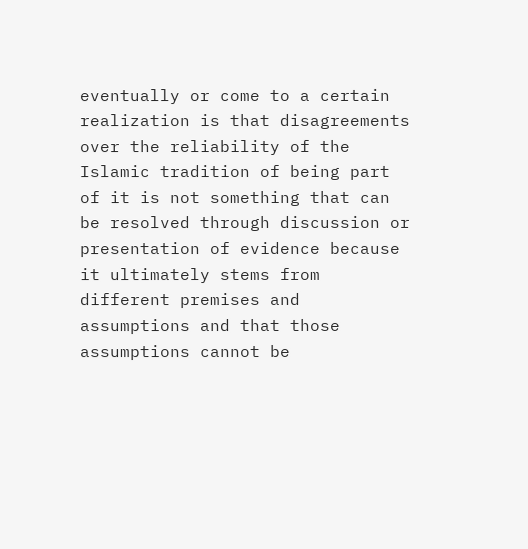eventually or come to a certain realization is that disagreements over the reliability of the Islamic tradition of being part of it is not something that can be resolved through discussion or presentation of evidence because it ultimately stems from different premises and assumptions and that those assumptions cannot be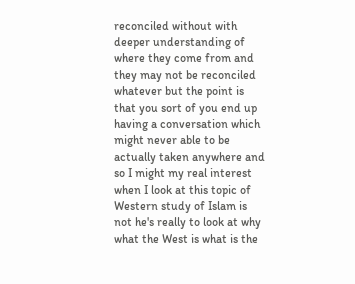reconciled without with deeper understanding of where they come from and they may not be reconciled whatever but the point is that you sort of you end up having a conversation which might never able to be actually taken anywhere and so I might my real interest when I look at this topic of Western study of Islam is not he's really to look at why what the West is what is the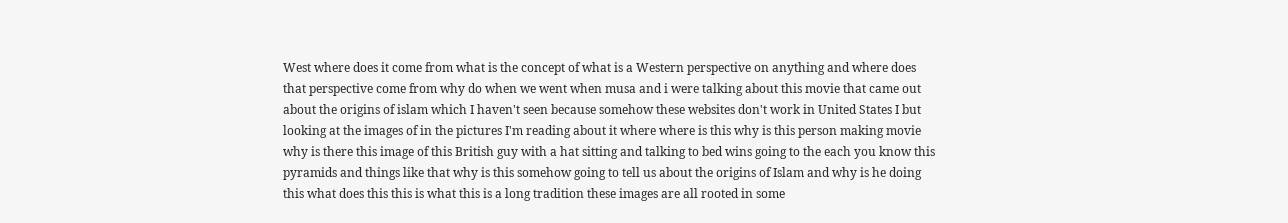West where does it come from what is the concept of what is a Western perspective on anything and where does that perspective come from why do when we went when musa and i were talking about this movie that came out about the origins of islam which I haven't seen because somehow these websites don't work in United States I but looking at the images of in the pictures I'm reading about it where where is this why is this person making movie why is there this image of this British guy with a hat sitting and talking to bed wins going to the each you know this pyramids and things like that why is this somehow going to tell us about the origins of Islam and why is he doing this what does this this is what this is a long tradition these images are all rooted in some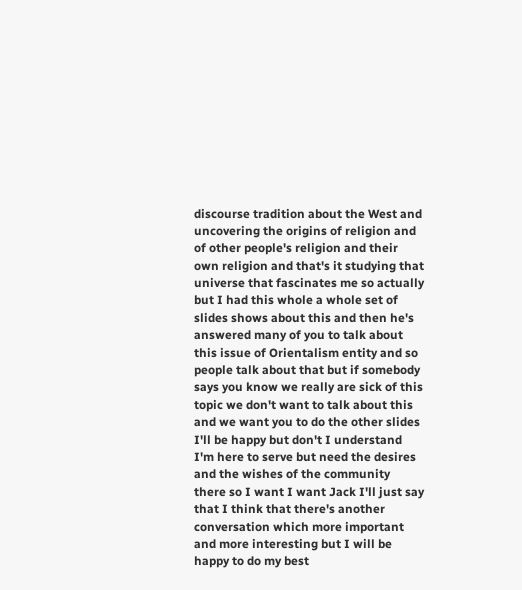discourse tradition about the West and uncovering the origins of religion and of other people's religion and their own religion and that's it studying that universe that fascinates me so actually but I had this whole a whole set of slides shows about this and then he's answered many of you to talk about this issue of Orientalism entity and so people talk about that but if somebody says you know we really are sick of this topic we don't want to talk about this and we want you to do the other slides I'll be happy but don't I understand I'm here to serve but need the desires and the wishes of the community there so I want I want Jack I'll just say that I think that there's another conversation which more important and more interesting but I will be happy to do my best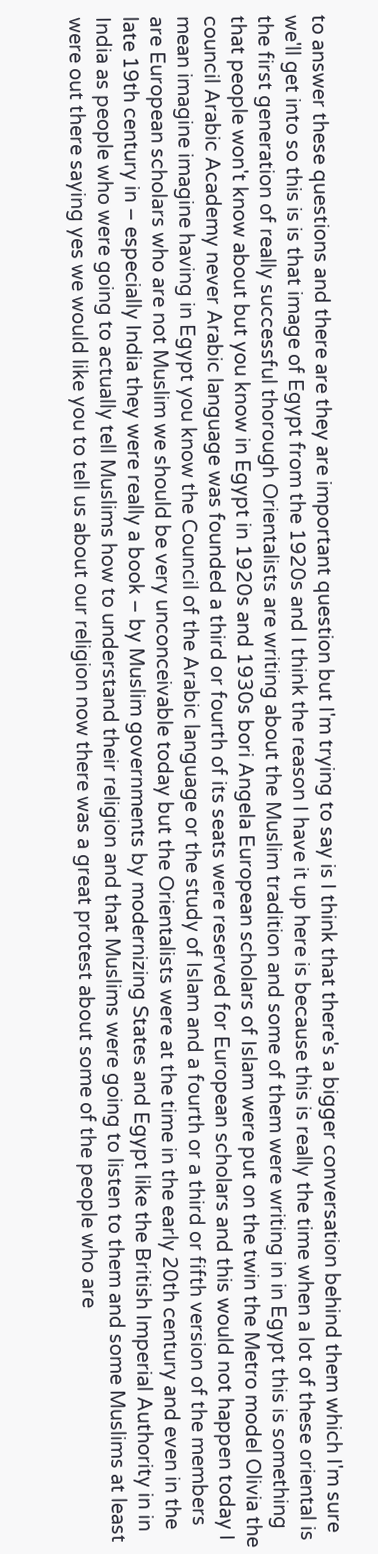to answer these questions and there are they are important question but I'm trying to say is I think that there's a bigger conversation behind them which I'm sure we'll get into so this is is that image of Egypt from the 1920s and I think the reason I have it up here is because this is really the time when a lot of these oriental is the first generation of really successful thorough Orientalists are writing about the Muslim tradition and some of them were writing in in Egypt this is something that people won't know about but you know in Egypt in 1920s and 1930s bori Angela European scholars of Islam were put on the twin the Metro model Olivia the council Arabic Academy never Arabic language was founded a third or fourth of its seats were reserved for European scholars and this would not happen today I mean imagine imagine having in Egypt you know the Council of the Arabic language or the study of Islam and a fourth or a third or fifth version of the members are European scholars who are not Muslim we should be very unconceivable today but the Orientalists were at the time in the early 20th century and even in the late 19th century in – especially India they were really a book – by Muslim governments by modernizing States and Egypt like the British Imperial Authority in in India as people who were going to actually tell Muslims how to understand their religion and that Muslims were going to listen to them and some Muslims at least were out there saying yes we would like you to tell us about our religion now there was a great protest about some of the people who are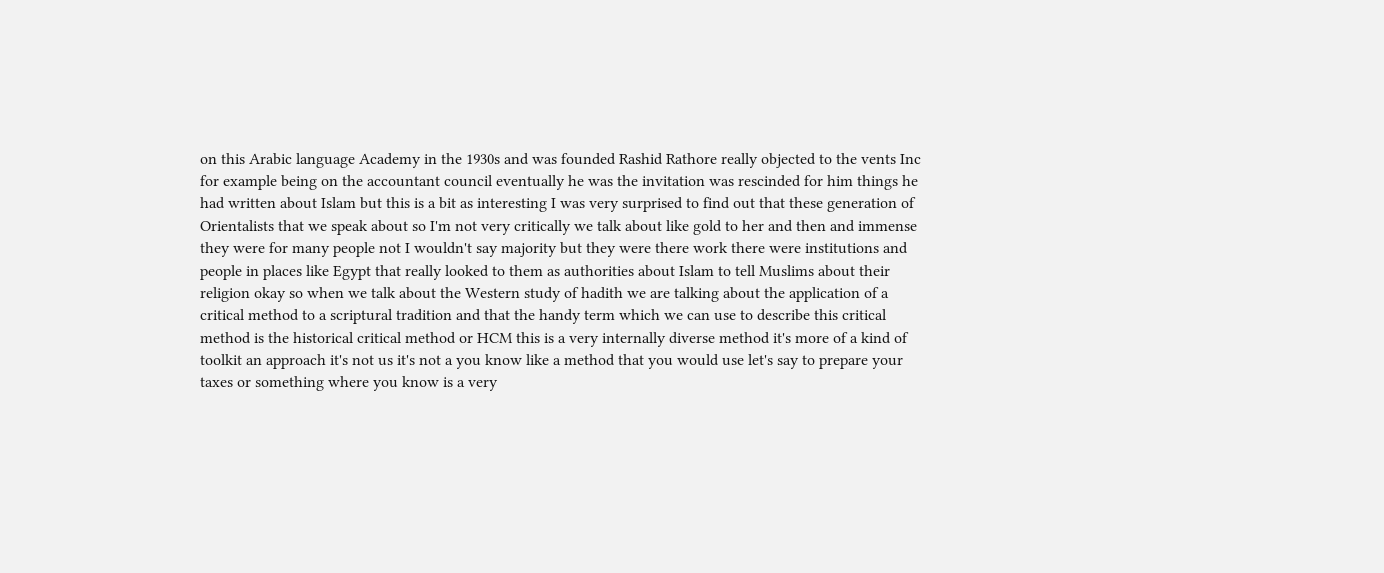on this Arabic language Academy in the 1930s and was founded Rashid Rathore really objected to the vents Inc for example being on the accountant council eventually he was the invitation was rescinded for him things he had written about Islam but this is a bit as interesting I was very surprised to find out that these generation of Orientalists that we speak about so I'm not very critically we talk about like gold to her and then and immense they were for many people not I wouldn't say majority but they were there work there were institutions and people in places like Egypt that really looked to them as authorities about Islam to tell Muslims about their religion okay so when we talk about the Western study of hadith we are talking about the application of a critical method to a scriptural tradition and that the handy term which we can use to describe this critical method is the historical critical method or HCM this is a very internally diverse method it's more of a kind of toolkit an approach it's not us it's not a you know like a method that you would use let's say to prepare your taxes or something where you know is a very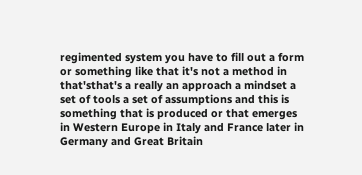regimented system you have to fill out a form or something like that it's not a method in that'sthat's a really an approach a mindset a set of tools a set of assumptions and this is something that is produced or that emerges in Western Europe in Italy and France later in Germany and Great Britain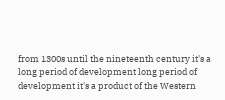from 1300s until the nineteenth century it's a long period of development long period of development it's a product of the Western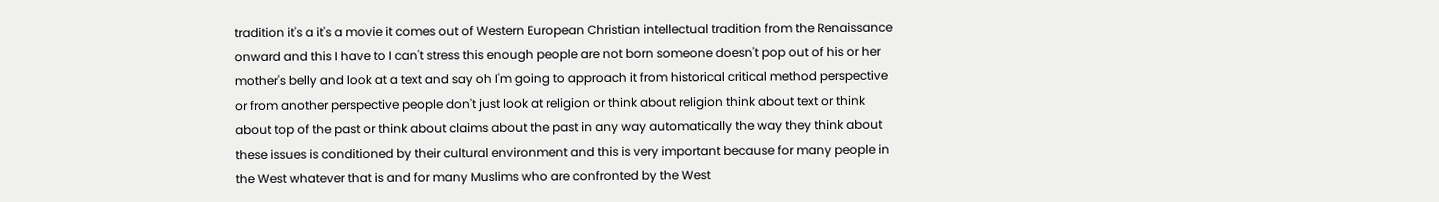tradition it's a it's a movie it comes out of Western European Christian intellectual tradition from the Renaissance onward and this I have to I can't stress this enough people are not born someone doesn't pop out of his or her mother's belly and look at a text and say oh I'm going to approach it from historical critical method perspective or from another perspective people don't just look at religion or think about religion think about text or think about top of the past or think about claims about the past in any way automatically the way they think about these issues is conditioned by their cultural environment and this is very important because for many people in the West whatever that is and for many Muslims who are confronted by the West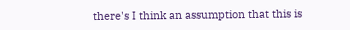there's I think an assumption that this is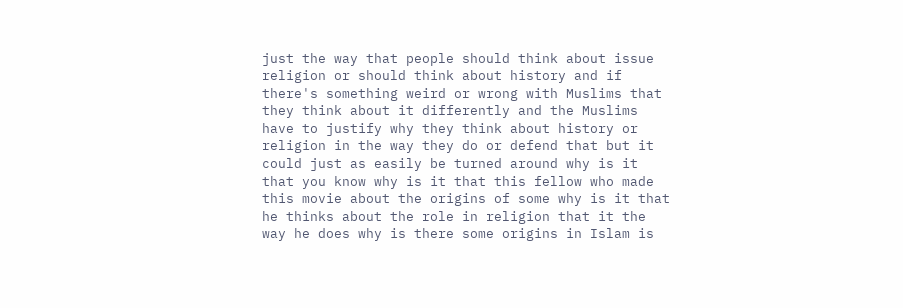just the way that people should think about issue religion or should think about history and if there's something weird or wrong with Muslims that they think about it differently and the Muslims have to justify why they think about history or religion in the way they do or defend that but it could just as easily be turned around why is it that you know why is it that this fellow who made this movie about the origins of some why is it that he thinks about the role in religion that it the way he does why is there some origins in Islam is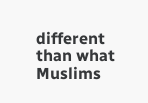different than what Muslims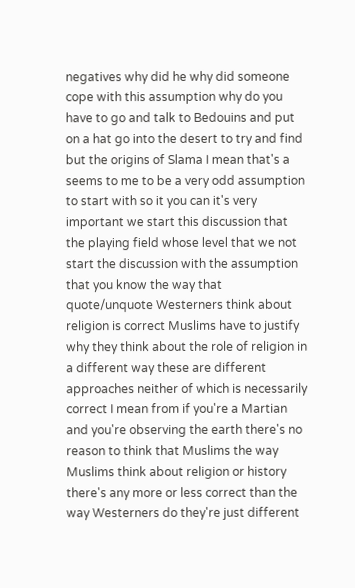negatives why did he why did someone cope with this assumption why do you have to go and talk to Bedouins and put on a hat go into the desert to try and find but the origins of Slama I mean that's a seems to me to be a very odd assumption to start with so it you can it's very important we start this discussion that the playing field whose level that we not start the discussion with the assumption that you know the way that quote/unquote Westerners think about religion is correct Muslims have to justify why they think about the role of religion in a different way these are different approaches neither of which is necessarily correct I mean from if you're a Martian and you're observing the earth there's no reason to think that Muslims the way Muslims think about religion or history there's any more or less correct than the way Westerners do they're just different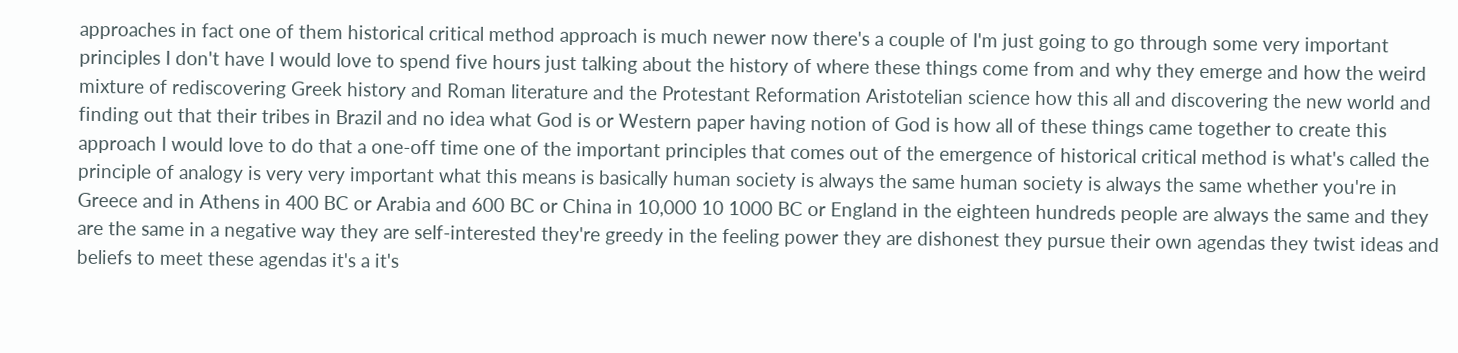approaches in fact one of them historical critical method approach is much newer now there's a couple of I'm just going to go through some very important principles I don't have I would love to spend five hours just talking about the history of where these things come from and why they emerge and how the weird mixture of rediscovering Greek history and Roman literature and the Protestant Reformation Aristotelian science how this all and discovering the new world and finding out that their tribes in Brazil and no idea what God is or Western paper having notion of God is how all of these things came together to create this approach I would love to do that a one-off time one of the important principles that comes out of the emergence of historical critical method is what's called the principle of analogy is very very important what this means is basically human society is always the same human society is always the same whether you're in Greece and in Athens in 400 BC or Arabia and 600 BC or China in 10,000 10 1000 BC or England in the eighteen hundreds people are always the same and they are the same in a negative way they are self-interested they're greedy in the feeling power they are dishonest they pursue their own agendas they twist ideas and beliefs to meet these agendas it's a it's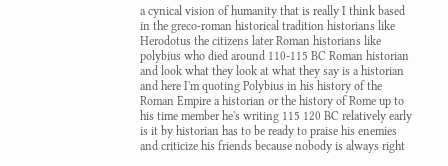a cynical vision of humanity that is really I think based in the greco-roman historical tradition historians like Herodotus the citizens later Roman historians like polybius who died around 110-115 BC Roman historian and look what they look at what they say is a historian and here I'm quoting Polybius in his history of the Roman Empire a historian or the history of Rome up to his time member he's writing 115 120 BC relatively early is it by historian has to be ready to praise his enemies and criticize his friends because nobody is always right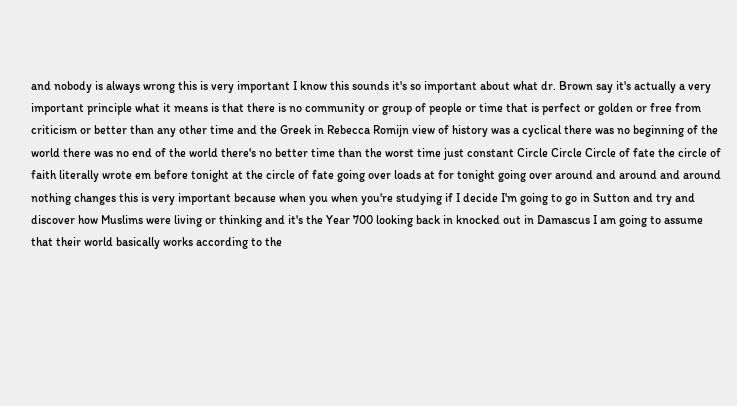and nobody is always wrong this is very important I know this sounds it's so important about what dr. Brown say it's actually a very important principle what it means is that there is no community or group of people or time that is perfect or golden or free from criticism or better than any other time and the Greek in Rebecca Romijn view of history was a cyclical there was no beginning of the world there was no end of the world there's no better time than the worst time just constant Circle Circle Circle of fate the circle of faith literally wrote em before tonight at the circle of fate going over loads at for tonight going over around and around and around nothing changes this is very important because when you when you're studying if I decide I'm going to go in Sutton and try and discover how Muslims were living or thinking and it's the Year 700 looking back in knocked out in Damascus I am going to assume that their world basically works according to the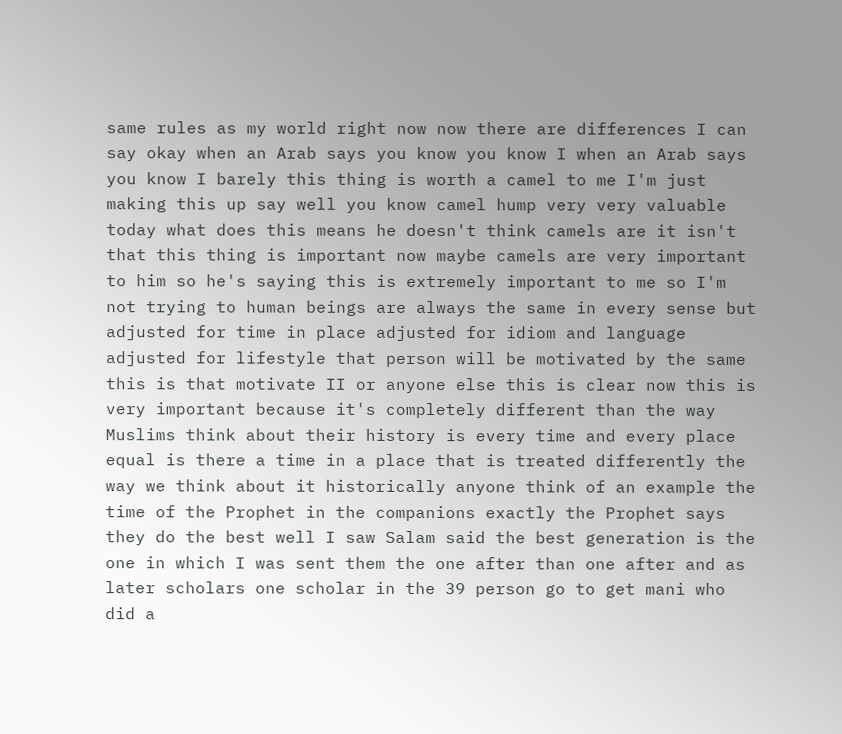same rules as my world right now now there are differences I can say okay when an Arab says you know you know I when an Arab says you know I barely this thing is worth a camel to me I'm just making this up say well you know camel hump very very valuable today what does this means he doesn't think camels are it isn't that this thing is important now maybe camels are very important to him so he's saying this is extremely important to me so I'm not trying to human beings are always the same in every sense but adjusted for time in place adjusted for idiom and language adjusted for lifestyle that person will be motivated by the same this is that motivate II or anyone else this is clear now this is very important because it's completely different than the way Muslims think about their history is every time and every place equal is there a time in a place that is treated differently the way we think about it historically anyone think of an example the time of the Prophet in the companions exactly the Prophet says they do the best well I saw Salam said the best generation is the one in which I was sent them the one after than one after and as later scholars one scholar in the 39 person go to get mani who did a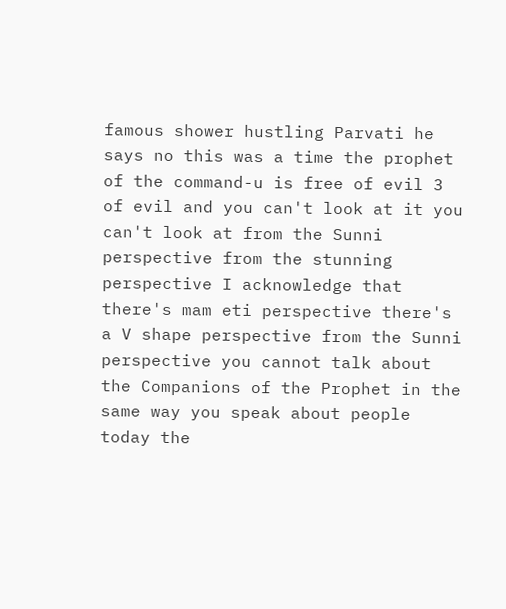famous shower hustling Parvati he says no this was a time the prophet of the command-u is free of evil 3 of evil and you can't look at it you can't look at from the Sunni perspective from the stunning perspective I acknowledge that there's mam eti perspective there's a V shape perspective from the Sunni perspective you cannot talk about the Companions of the Prophet in the same way you speak about people today the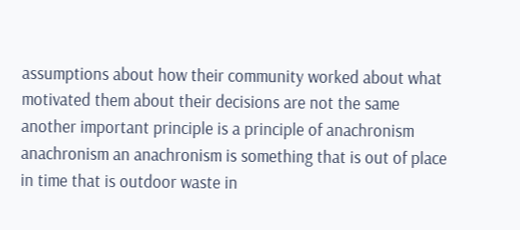assumptions about how their community worked about what motivated them about their decisions are not the same another important principle is a principle of anachronism anachronism an anachronism is something that is out of place in time that is outdoor waste in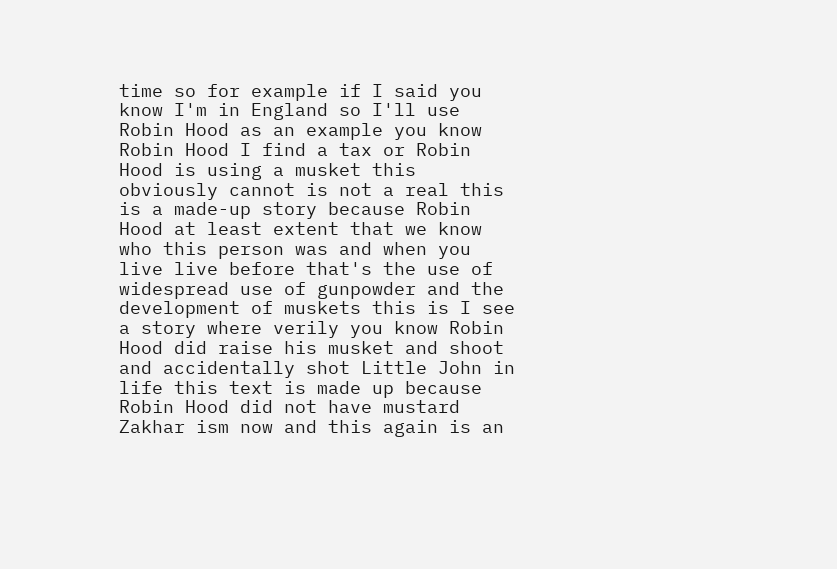time so for example if I said you know I'm in England so I'll use Robin Hood as an example you know Robin Hood I find a tax or Robin Hood is using a musket this obviously cannot is not a real this is a made-up story because Robin Hood at least extent that we know who this person was and when you live live before that's the use of widespread use of gunpowder and the development of muskets this is I see a story where verily you know Robin Hood did raise his musket and shoot and accidentally shot Little John in life this text is made up because Robin Hood did not have mustard Zakhar ism now and this again is an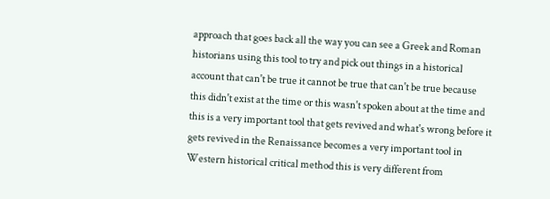approach that goes back all the way you can see a Greek and Roman historians using this tool to try and pick out things in a historical account that can't be true it cannot be true that can't be true because this didn't exist at the time or this wasn't spoken about at the time and this is a very important tool that gets revived and what's wrong before it gets revived in the Renaissance becomes a very important tool in Western historical critical method this is very different from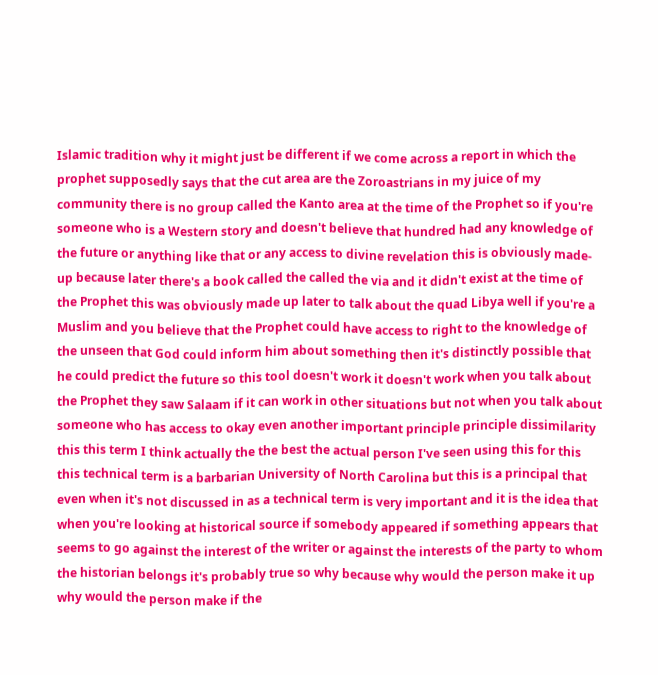Islamic tradition why it might just be different if we come across a report in which the prophet supposedly says that the cut area are the Zoroastrians in my juice of my community there is no group called the Kanto area at the time of the Prophet so if you're someone who is a Western story and doesn't believe that hundred had any knowledge of the future or anything like that or any access to divine revelation this is obviously made-up because later there's a book called the called the via and it didn't exist at the time of the Prophet this was obviously made up later to talk about the quad Libya well if you're a Muslim and you believe that the Prophet could have access to right to the knowledge of the unseen that God could inform him about something then it's distinctly possible that he could predict the future so this tool doesn't work it doesn't work when you talk about the Prophet they saw Salaam if it can work in other situations but not when you talk about someone who has access to okay even another important principle principle dissimilarity this this term I think actually the the best the actual person I've seen using this for this this technical term is a barbarian University of North Carolina but this is a principal that even when it's not discussed in as a technical term is very important and it is the idea that when you're looking at historical source if somebody appeared if something appears that seems to go against the interest of the writer or against the interests of the party to whom the historian belongs it's probably true so why because why would the person make it up why would the person make if the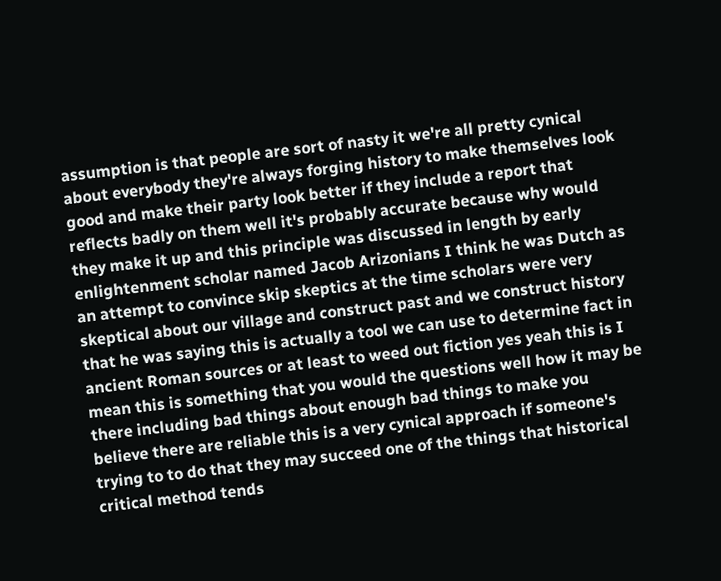assumption is that people are sort of nasty it we're all pretty cynical about everybody they're always forging history to make themselves look good and make their party look better if they include a report that reflects badly on them well it's probably accurate because why would they make it up and this principle was discussed in length by early enlightenment scholar named Jacob Arizonians I think he was Dutch as an attempt to convince skip skeptics at the time scholars were very skeptical about our village and construct past and we construct history that he was saying this is actually a tool we can use to determine fact in ancient Roman sources or at least to weed out fiction yes yeah this is I mean this is something that you would the questions well how it may be there including bad things about enough bad things to make you believe there are reliable this is a very cynical approach if someone's trying to to do that they may succeed one of the things that historical critical method tends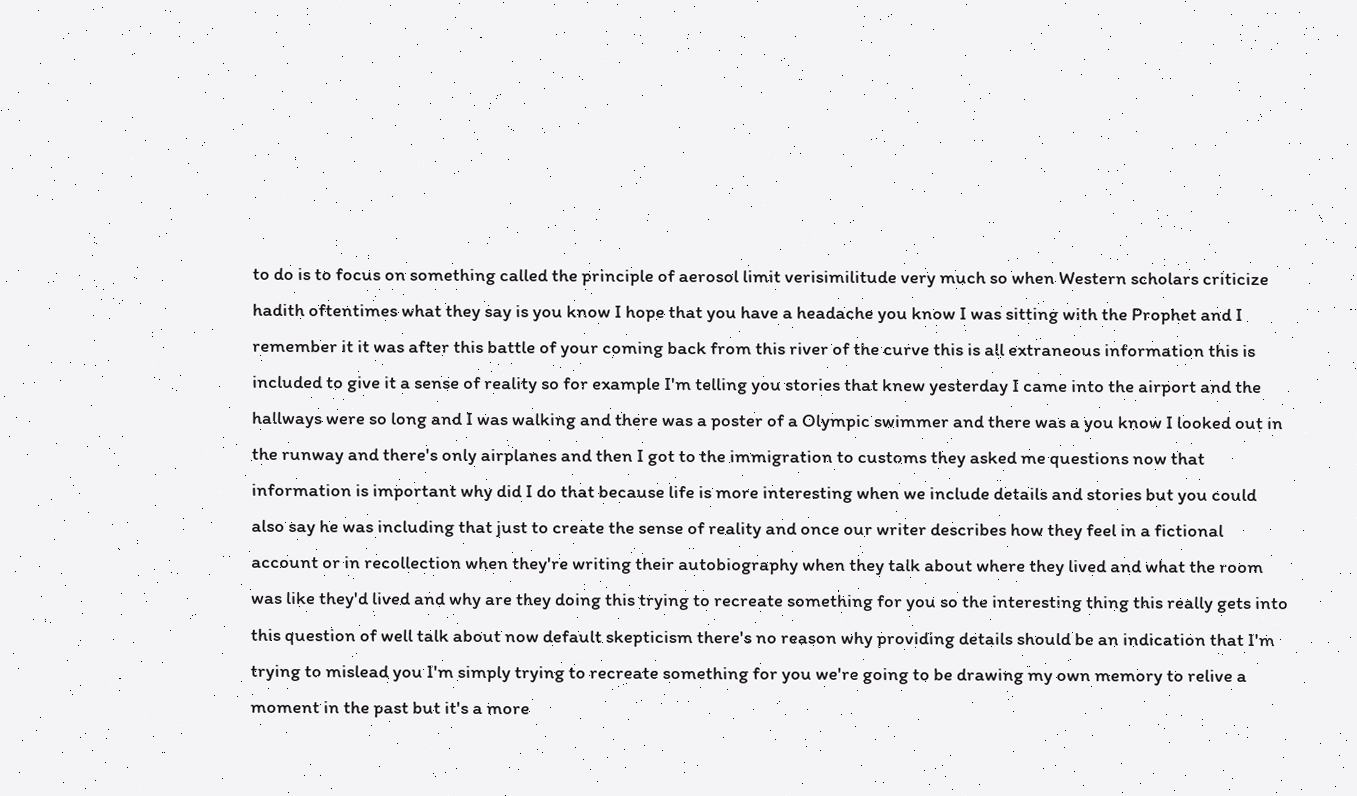to do is to focus on something called the principle of aerosol limit verisimilitude very much so when Western scholars criticize hadith oftentimes what they say is you know I hope that you have a headache you know I was sitting with the Prophet and I remember it it was after this battle of your coming back from this river of the curve this is all extraneous information this is included to give it a sense of reality so for example I'm telling you stories that knew yesterday I came into the airport and the hallways were so long and I was walking and there was a poster of a Olympic swimmer and there was a you know I looked out in the runway and there's only airplanes and then I got to the immigration to customs they asked me questions now that information is important why did I do that because life is more interesting when we include details and stories but you could also say he was including that just to create the sense of reality and once our writer describes how they feel in a fictional account or in recollection when they're writing their autobiography when they talk about where they lived and what the room was like they'd lived and why are they doing this trying to recreate something for you so the interesting thing this really gets into this question of well talk about now default skepticism there's no reason why providing details should be an indication that I'm trying to mislead you I'm simply trying to recreate something for you we're going to be drawing my own memory to relive a moment in the past but it's a more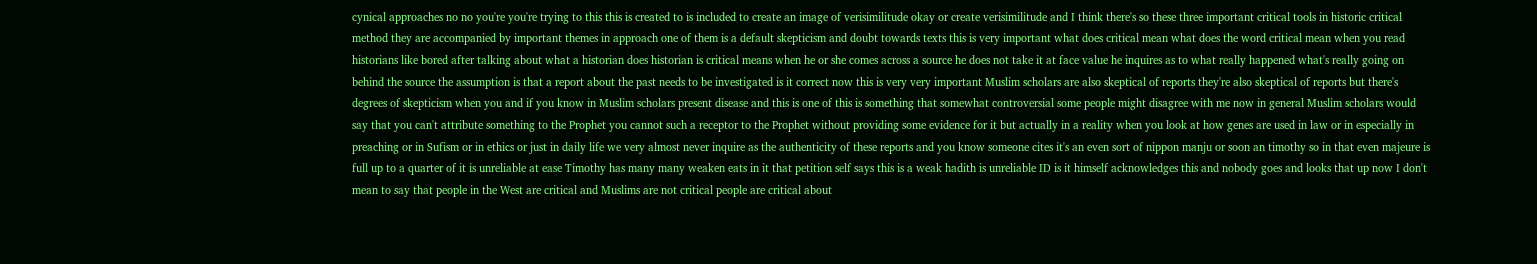cynical approaches no no you're you're trying to this this is created to is included to create an image of verisimilitude okay or create verisimilitude and I think there's so these three important critical tools in historic critical method they are accompanied by important themes in approach one of them is a default skepticism and doubt towards texts this is very important what does critical mean what does the word critical mean when you read historians like bored after talking about what a historian does historian is critical means when he or she comes across a source he does not take it at face value he inquires as to what really happened what's really going on behind the source the assumption is that a report about the past needs to be investigated is it correct now this is very very important Muslim scholars are also skeptical of reports they're also skeptical of reports but there's degrees of skepticism when you and if you know in Muslim scholars present disease and this is one of this is something that somewhat controversial some people might disagree with me now in general Muslim scholars would say that you can't attribute something to the Prophet you cannot such a receptor to the Prophet without providing some evidence for it but actually in a reality when you look at how genes are used in law or in especially in preaching or in Sufism or in ethics or just in daily life we very almost never inquire as the authenticity of these reports and you know someone cites it's an even sort of nippon manju or soon an timothy so in that even majeure is full up to a quarter of it is unreliable at ease Timothy has many many weaken eats in it that petition self says this is a weak hadith is unreliable ID is it himself acknowledges this and nobody goes and looks that up now I don't mean to say that people in the West are critical and Muslims are not critical people are critical about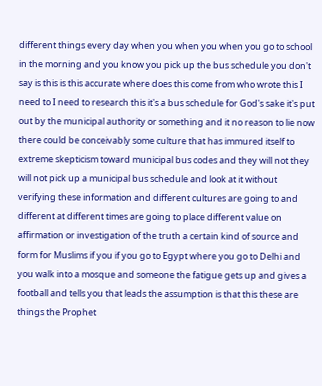different things every day when you when you when you go to school in the morning and you know you pick up the bus schedule you don't say is this is this accurate where does this come from who wrote this I need to I need to research this it's a bus schedule for God's sake it's put out by the municipal authority or something and it no reason to lie now there could be conceivably some culture that has immured itself to extreme skepticism toward municipal bus codes and they will not they will not pick up a municipal bus schedule and look at it without verifying these information and different cultures are going to and different at different times are going to place different value on affirmation or investigation of the truth a certain kind of source and form for Muslims if you if you go to Egypt where you go to Delhi and you walk into a mosque and someone the fatigue gets up and gives a football and tells you that leads the assumption is that this these are things the Prophet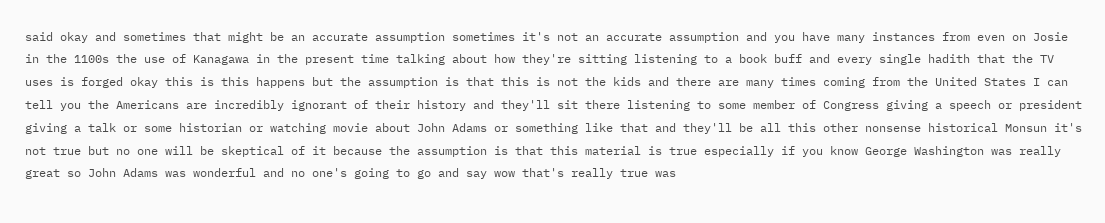said okay and sometimes that might be an accurate assumption sometimes it's not an accurate assumption and you have many instances from even on Josie in the 1100s the use of Kanagawa in the present time talking about how they're sitting listening to a book buff and every single hadith that the TV uses is forged okay this is this happens but the assumption is that this is not the kids and there are many times coming from the United States I can tell you the Americans are incredibly ignorant of their history and they'll sit there listening to some member of Congress giving a speech or president giving a talk or some historian or watching movie about John Adams or something like that and they'll be all this other nonsense historical Monsun it's not true but no one will be skeptical of it because the assumption is that this material is true especially if you know George Washington was really great so John Adams was wonderful and no one's going to go and say wow that's really true was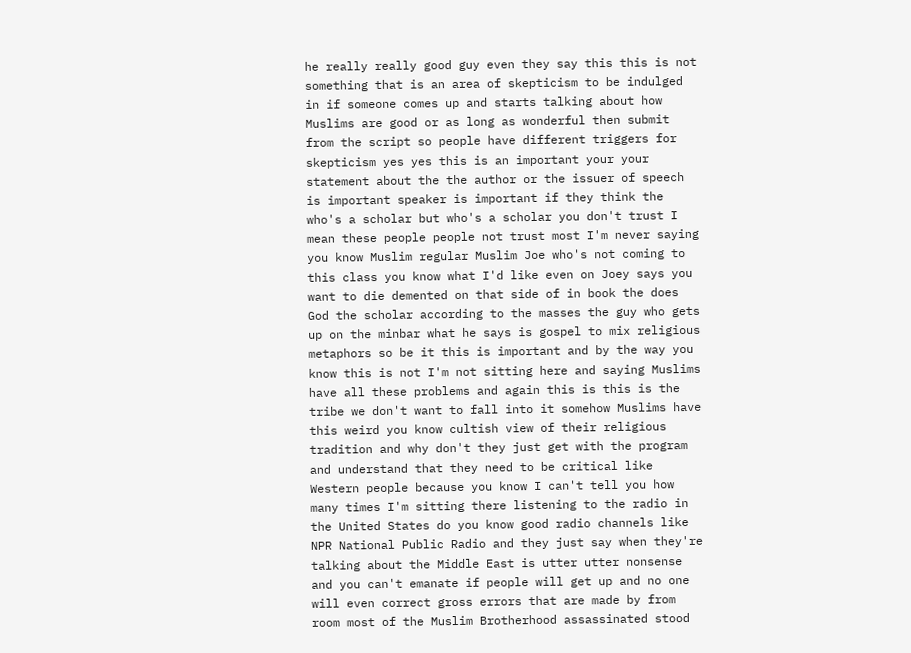he really really good guy even they say this this is not something that is an area of skepticism to be indulged in if someone comes up and starts talking about how Muslims are good or as long as wonderful then submit from the script so people have different triggers for skepticism yes yes this is an important your your statement about the the author or the issuer of speech is important speaker is important if they think the who's a scholar but who's a scholar you don't trust I mean these people people not trust most I'm never saying you know Muslim regular Muslim Joe who's not coming to this class you know what I'd like even on Joey says you want to die demented on that side of in book the does God the scholar according to the masses the guy who gets up on the minbar what he says is gospel to mix religious metaphors so be it this is important and by the way you know this is not I'm not sitting here and saying Muslims have all these problems and again this is this is the tribe we don't want to fall into it somehow Muslims have this weird you know cultish view of their religious tradition and why don't they just get with the program and understand that they need to be critical like Western people because you know I can't tell you how many times I'm sitting there listening to the radio in the United States do you know good radio channels like NPR National Public Radio and they just say when they're talking about the Middle East is utter utter nonsense and you can't emanate if people will get up and no one will even correct gross errors that are made by from room most of the Muslim Brotherhood assassinated stood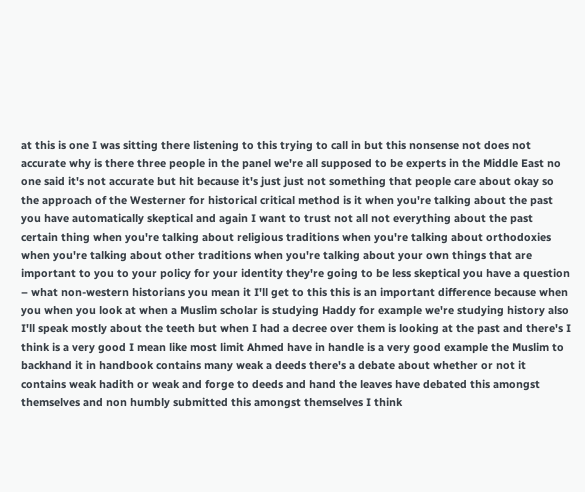at this is one I was sitting there listening to this trying to call in but this nonsense not does not accurate why is there three people in the panel we're all supposed to be experts in the Middle East no one said it's not accurate but hit because it's just just not something that people care about okay so the approach of the Westerner for historical critical method is it when you're talking about the past you have automatically skeptical and again I want to trust not all not everything about the past certain thing when you're talking about religious traditions when you're talking about orthodoxies when you're talking about other traditions when you're talking about your own things that are important to you to your policy for your identity they're going to be less skeptical you have a question – what non-western historians you mean it I'll get to this this is an important difference because when you when you look at when a Muslim scholar is studying Haddy for example we're studying history also I'll speak mostly about the teeth but when I had a decree over them is looking at the past and there's I think is a very good I mean like most limit Ahmed have in handle is a very good example the Muslim to backhand it in handbook contains many weak a deeds there's a debate about whether or not it contains weak hadith or weak and forge to deeds and hand the leaves have debated this amongst themselves and non humbly submitted this amongst themselves I think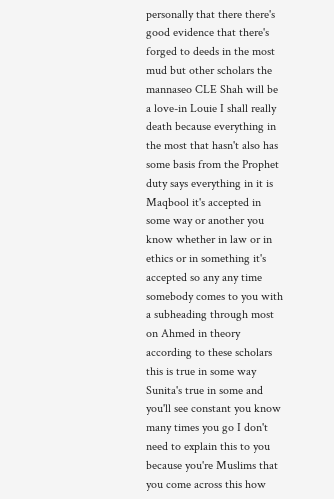personally that there there's good evidence that there's forged to deeds in the most mud but other scholars the mannaseo CLE Shah will be a love-in Louie I shall really death because everything in the most that hasn't also has some basis from the Prophet duty says everything in it is Maqbool it's accepted in some way or another you know whether in law or in ethics or in something it's accepted so any any time somebody comes to you with a subheading through most on Ahmed in theory according to these scholars this is true in some way Sunita's true in some and you'll see constant you know many times you go I don't need to explain this to you because you're Muslims that you come across this how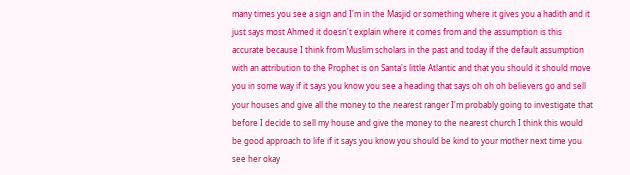many times you see a sign and I'm in the Masjid or something where it gives you a hadith and it just says most Ahmed it doesn't explain where it comes from and the assumption is this accurate because I think from Muslim scholars in the past and today if the default assumption with an attribution to the Prophet is on Santa's little Atlantic and that you should it should move you in some way if it says you know you see a heading that says oh oh oh believers go and sell your houses and give all the money to the nearest ranger I'm probably going to investigate that before I decide to sell my house and give the money to the nearest church I think this would be good approach to life if it says you know you should be kind to your mother next time you see her okay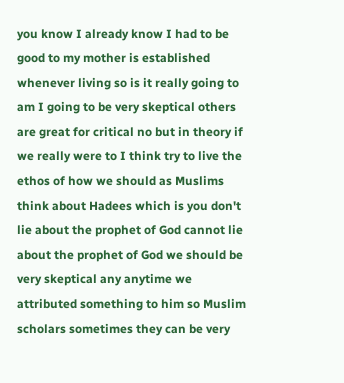you know I already know I had to be good to my mother is established whenever living so is it really going to am I going to be very skeptical others are great for critical no but in theory if we really were to I think try to live the ethos of how we should as Muslims think about Hadees which is you don't lie about the prophet of God cannot lie about the prophet of God we should be very skeptical any anytime we attributed something to him so Muslim scholars sometimes they can be very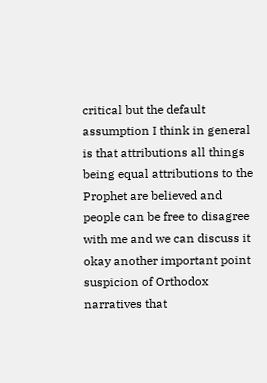critical but the default assumption I think in general is that attributions all things being equal attributions to the Prophet are believed and people can be free to disagree with me and we can discuss it okay another important point suspicion of Orthodox narratives that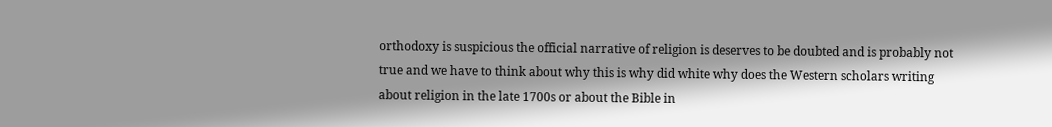orthodoxy is suspicious the official narrative of religion is deserves to be doubted and is probably not true and we have to think about why this is why did white why does the Western scholars writing about religion in the late 1700s or about the Bible in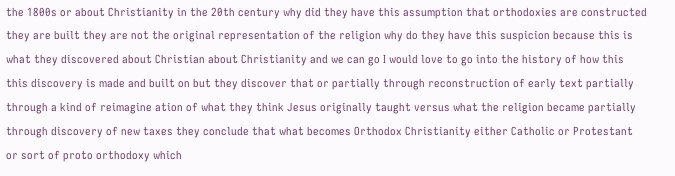the 1800s or about Christianity in the 20th century why did they have this assumption that orthodoxies are constructed they are built they are not the original representation of the religion why do they have this suspicion because this is what they discovered about Christian about Christianity and we can go I would love to go into the history of how this this discovery is made and built on but they discover that or partially through reconstruction of early text partially through a kind of reimagine ation of what they think Jesus originally taught versus what the religion became partially through discovery of new taxes they conclude that what becomes Orthodox Christianity either Catholic or Protestant or sort of proto orthodoxy which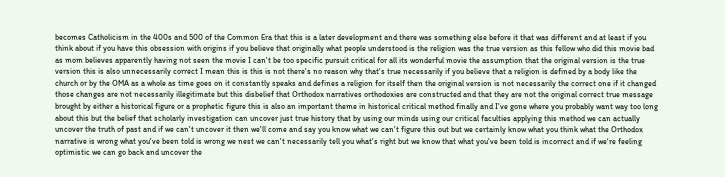becomes Catholicism in the 400s and 500 of the Common Era that this is a later development and there was something else before it that was different and at least if you think about if you have this obsession with origins if you believe that originally what people understood is the religion was the true version as this fellow who did this movie bad as mom believes apparently having not seen the movie I can't be too specific pursuit critical for all its wonderful movie the assumption that the original version is the true version this is also unnecessarily correct I mean this is this is not there's no reason why that's true necessarily if you believe that a religion is defined by a body like the church or by the OMA as a whole as time goes on it constantly speaks and defines a religion for itself then the original version is not necessarily the correct one if it changed those changes are not necessarily illegitimate but this disbelief that Orthodox narratives orthodoxies are constructed and that they are not the original correct true message brought by either a historical figure or a prophetic figure this is also an important theme in historical critical method finally and I've gone where you probably want way too long about this but the belief that scholarly investigation can uncover just true history that by using our minds using our critical faculties applying this method we can actually uncover the truth of past and if we can't uncover it then we'll come and say you know what we can't figure this out but we certainly know what you think what the Orthodox narrative is wrong what you've been told is wrong we nest we can't necessarily tell you what's right but we know that what you've been told is incorrect and if we're feeling optimistic we can go back and uncover the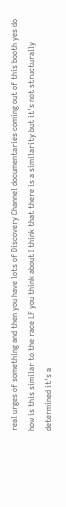real urges of something and then you have lots of Discovery Channel documentaries coming out of this booth yes do how is this similar to the race LF you think about I think that there is a similarity but it's not structurally determined it's a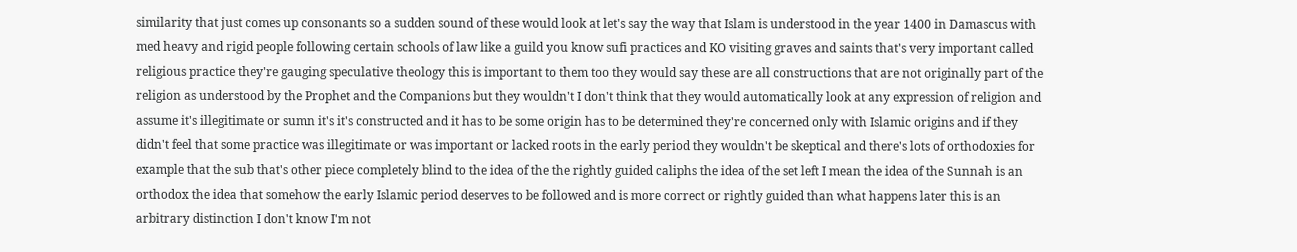similarity that just comes up consonants so a sudden sound of these would look at let's say the way that Islam is understood in the year 1400 in Damascus with med heavy and rigid people following certain schools of law like a guild you know sufi practices and KO visiting graves and saints that's very important called religious practice they're gauging speculative theology this is important to them too they would say these are all constructions that are not originally part of the religion as understood by the Prophet and the Companions but they wouldn't I don't think that they would automatically look at any expression of religion and assume it's illegitimate or sumn it's it's constructed and it has to be some origin has to be determined they're concerned only with Islamic origins and if they didn't feel that some practice was illegitimate or was important or lacked roots in the early period they wouldn't be skeptical and there's lots of orthodoxies for example that the sub that's other piece completely blind to the idea of the the rightly guided caliphs the idea of the set left I mean the idea of the Sunnah is an orthodox the idea that somehow the early Islamic period deserves to be followed and is more correct or rightly guided than what happens later this is an arbitrary distinction I don't know I'm not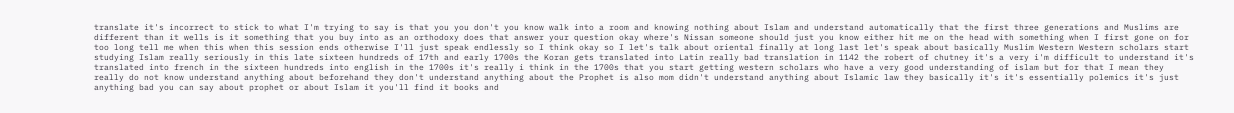translate it's incorrect to stick to what I'm trying to say is that you you don't you know walk into a room and knowing nothing about Islam and understand automatically that the first three generations and Muslims are different than it wells is it something that you buy into as an orthodoxy does that answer your question okay where's Nissan someone should just you know either hit me on the head with something when I first gone on for too long tell me when this when this session ends otherwise I'll just speak endlessly so I think okay so I let's talk about oriental finally at long last let's speak about basically Muslim Western Western scholars start studying Islam really seriously in this late sixteen hundreds of 17th and early 1700s the Koran gets translated into Latin really bad translation in 1142 the robert of chutney it's a very i'm difficult to understand it's translated into french in the sixteen hundreds into english in the 1700s it's really i think in the 1700s that you start getting western scholars who have a very good understanding of islam but for that I mean they really do not know understand anything about beforehand they don't understand anything about the Prophet is also mom didn't understand anything about Islamic law they basically it's it's essentially polemics it's just anything bad you can say about prophet or about Islam it you'll find it books and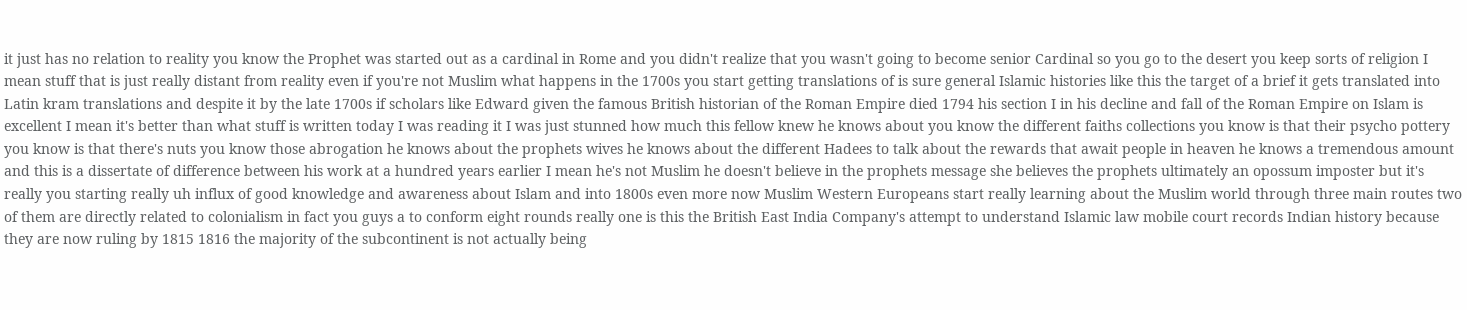it just has no relation to reality you know the Prophet was started out as a cardinal in Rome and you didn't realize that you wasn't going to become senior Cardinal so you go to the desert you keep sorts of religion I mean stuff that is just really distant from reality even if you're not Muslim what happens in the 1700s you start getting translations of is sure general Islamic histories like this the target of a brief it gets translated into Latin kram translations and despite it by the late 1700s if scholars like Edward given the famous British historian of the Roman Empire died 1794 his section I in his decline and fall of the Roman Empire on Islam is excellent I mean it's better than what stuff is written today I was reading it I was just stunned how much this fellow knew he knows about you know the different faiths collections you know is that their psycho pottery you know is that there's nuts you know those abrogation he knows about the prophets wives he knows about the different Hadees to talk about the rewards that await people in heaven he knows a tremendous amount and this is a dissertate of difference between his work at a hundred years earlier I mean he's not Muslim he doesn't believe in the prophets message she believes the prophets ultimately an opossum imposter but it's really you starting really uh influx of good knowledge and awareness about Islam and into 1800s even more now Muslim Western Europeans start really learning about the Muslim world through three main routes two of them are directly related to colonialism in fact you guys a to conform eight rounds really one is this the British East India Company's attempt to understand Islamic law mobile court records Indian history because they are now ruling by 1815 1816 the majority of the subcontinent is not actually being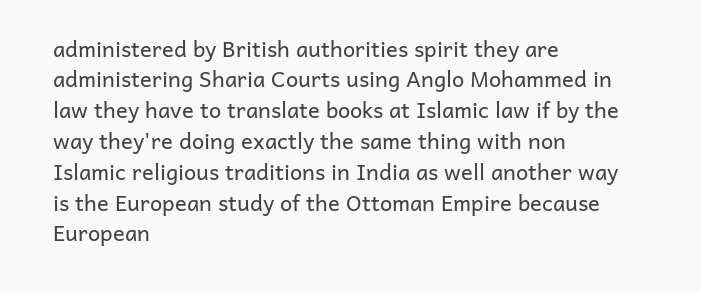administered by British authorities spirit they are administering Sharia Courts using Anglo Mohammed in law they have to translate books at Islamic law if by the way they're doing exactly the same thing with non Islamic religious traditions in India as well another way is the European study of the Ottoman Empire because European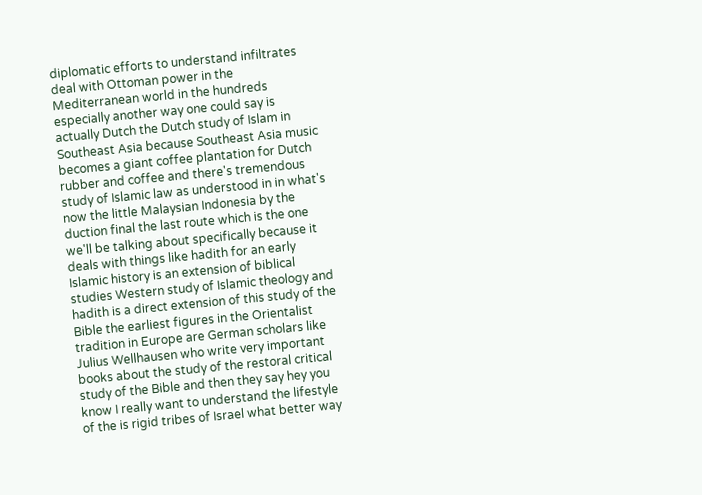diplomatic efforts to understand infiltrates deal with Ottoman power in the Mediterranean world in the hundreds especially another way one could say is actually Dutch the Dutch study of Islam in Southeast Asia because Southeast Asia music becomes a giant coffee plantation for Dutch rubber and coffee and there's tremendous study of Islamic law as understood in in what's now the little Malaysian Indonesia by the duction final the last route which is the one we'll be talking about specifically because it deals with things like hadith for an early Islamic history is an extension of biblical studies Western study of Islamic theology and hadith is a direct extension of this study of the Bible the earliest figures in the Orientalist tradition in Europe are German scholars like Julius Wellhausen who write very important books about the study of the restoral critical study of the Bible and then they say hey you know I really want to understand the lifestyle of the is rigid tribes of Israel what better way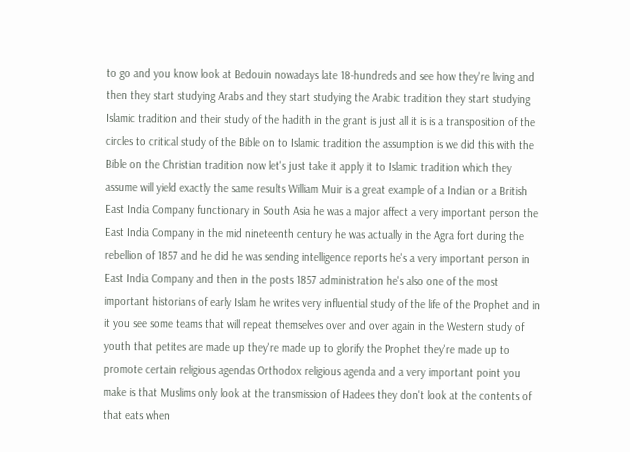to go and you know look at Bedouin nowadays late 18-hundreds and see how they're living and then they start studying Arabs and they start studying the Arabic tradition they start studying Islamic tradition and their study of the hadith in the grant is just all it is is a transposition of the circles to critical study of the Bible on to Islamic tradition the assumption is we did this with the Bible on the Christian tradition now let's just take it apply it to Islamic tradition which they assume will yield exactly the same results William Muir is a great example of a Indian or a British East India Company functionary in South Asia he was a major affect a very important person the East India Company in the mid nineteenth century he was actually in the Agra fort during the rebellion of 1857 and he did he was sending intelligence reports he's a very important person in East India Company and then in the posts 1857 administration he's also one of the most important historians of early Islam he writes very influential study of the life of the Prophet and in it you see some teams that will repeat themselves over and over again in the Western study of youth that petites are made up they're made up to glorify the Prophet they're made up to promote certain religious agendas Orthodox religious agenda and a very important point you make is that Muslims only look at the transmission of Hadees they don't look at the contents of that eats when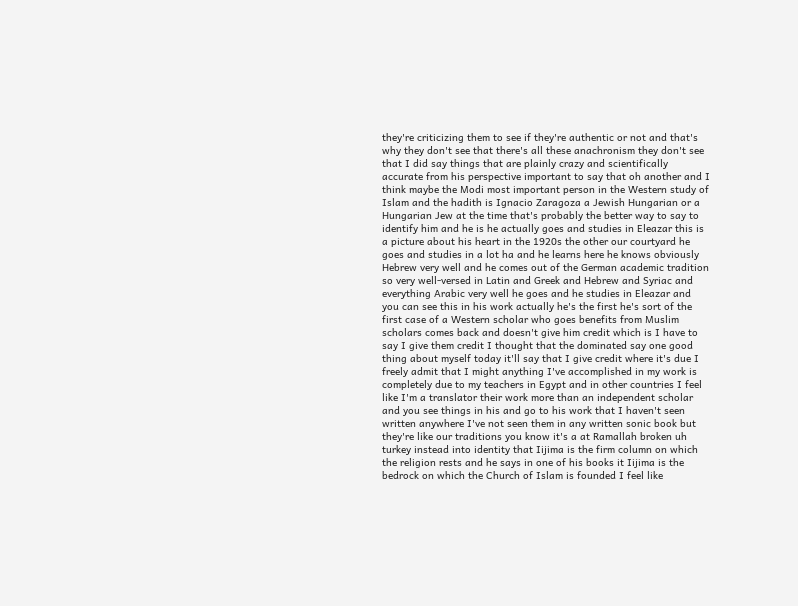they're criticizing them to see if they're authentic or not and that's why they don't see that there's all these anachronism they don't see that I did say things that are plainly crazy and scientifically accurate from his perspective important to say that oh another and I think maybe the Modi most important person in the Western study of Islam and the hadith is Ignacio Zaragoza a Jewish Hungarian or a Hungarian Jew at the time that's probably the better way to say to identify him and he is he actually goes and studies in Eleazar this is a picture about his heart in the 1920s the other our courtyard he goes and studies in a lot ha and he learns here he knows obviously Hebrew very well and he comes out of the German academic tradition so very well-versed in Latin and Greek and Hebrew and Syriac and everything Arabic very well he goes and he studies in Eleazar and you can see this in his work actually he's the first he's sort of the first case of a Western scholar who goes benefits from Muslim scholars comes back and doesn't give him credit which is I have to say I give them credit I thought that the dominated say one good thing about myself today it'll say that I give credit where it's due I freely admit that I might anything I've accomplished in my work is completely due to my teachers in Egypt and in other countries I feel like I'm a translator their work more than an independent scholar and you see things in his and go to his work that I haven't seen written anywhere I've not seen them in any written sonic book but they're like our traditions you know it's a at Ramallah broken uh turkey instead into identity that Iijima is the firm column on which the religion rests and he says in one of his books it Iijima is the bedrock on which the Church of Islam is founded I feel like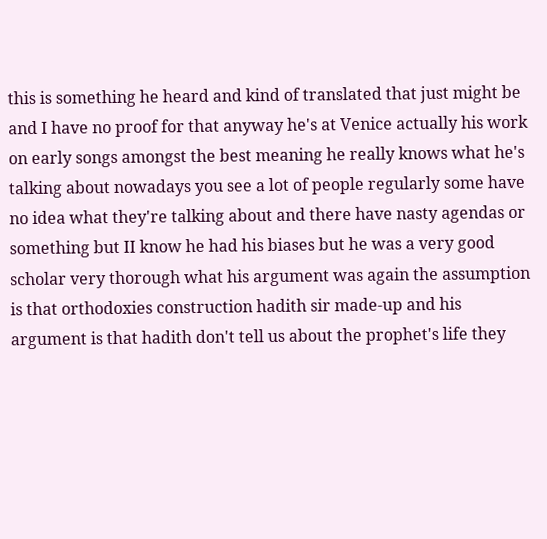this is something he heard and kind of translated that just might be and I have no proof for that anyway he's at Venice actually his work on early songs amongst the best meaning he really knows what he's talking about nowadays you see a lot of people regularly some have no idea what they're talking about and there have nasty agendas or something but II know he had his biases but he was a very good scholar very thorough what his argument was again the assumption is that orthodoxies construction hadith sir made-up and his argument is that hadith don't tell us about the prophet's life they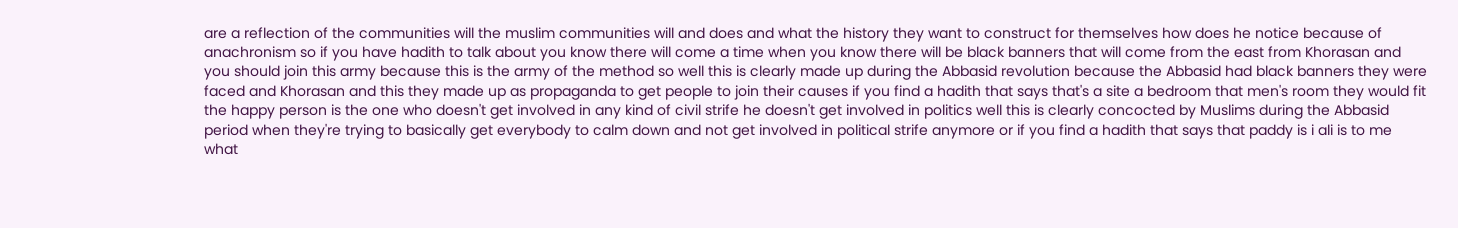are a reflection of the communities will the muslim communities will and does and what the history they want to construct for themselves how does he notice because of anachronism so if you have hadith to talk about you know there will come a time when you know there will be black banners that will come from the east from Khorasan and you should join this army because this is the army of the method so well this is clearly made up during the Abbasid revolution because the Abbasid had black banners they were faced and Khorasan and this they made up as propaganda to get people to join their causes if you find a hadith that says that's a site a bedroom that men's room they would fit the happy person is the one who doesn't get involved in any kind of civil strife he doesn't get involved in politics well this is clearly concocted by Muslims during the Abbasid period when they're trying to basically get everybody to calm down and not get involved in political strife anymore or if you find a hadith that says that paddy is i ali is to me what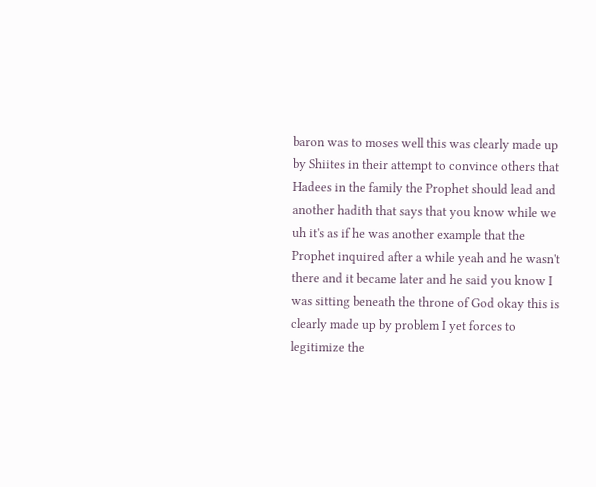baron was to moses well this was clearly made up by Shiites in their attempt to convince others that Hadees in the family the Prophet should lead and another hadith that says that you know while we uh it's as if he was another example that the Prophet inquired after a while yeah and he wasn't there and it became later and he said you know I was sitting beneath the throne of God okay this is clearly made up by problem I yet forces to legitimize the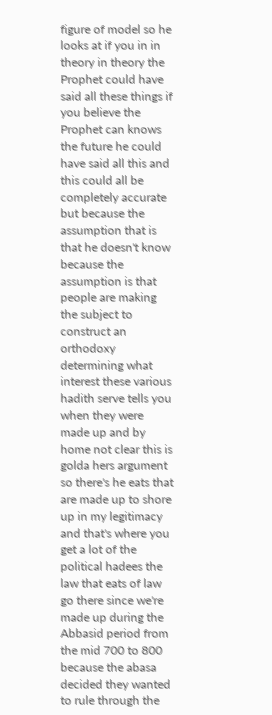figure of model so he looks at if you in in theory in theory the Prophet could have said all these things if you believe the Prophet can knows the future he could have said all this and this could all be completely accurate but because the assumption that is that he doesn't know because the assumption is that people are making the subject to construct an orthodoxy determining what interest these various hadith serve tells you when they were made up and by home not clear this is golda hers argument so there's he eats that are made up to shore up in my legitimacy and that's where you get a lot of the political hadees the law that eats of law go there since we're made up during the Abbasid period from the mid 700 to 800 because the abasa decided they wanted to rule through the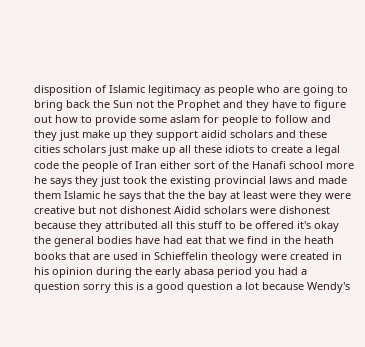disposition of Islamic legitimacy as people who are going to bring back the Sun not the Prophet and they have to figure out how to provide some aslam for people to follow and they just make up they support aidid scholars and these cities scholars just make up all these idiots to create a legal code the people of Iran either sort of the Hanafi school more he says they just took the existing provincial laws and made them Islamic he says that the the bay at least were they were creative but not dishonest Aidid scholars were dishonest because they attributed all this stuff to be offered it's okay the general bodies have had eat that we find in the heath books that are used in Schieffelin theology were created in his opinion during the early abasa period you had a question sorry this is a good question a lot because Wendy's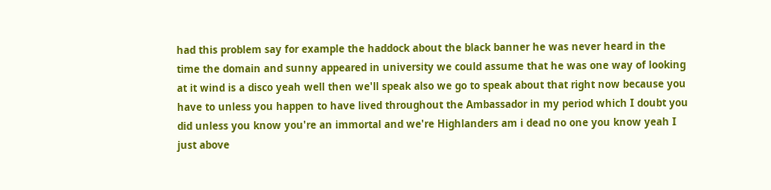had this problem say for example the haddock about the black banner he was never heard in the time the domain and sunny appeared in university we could assume that he was one way of looking at it wind is a disco yeah well then we'll speak also we go to speak about that right now because you have to unless you happen to have lived throughout the Ambassador in my period which I doubt you did unless you know you're an immortal and we're Highlanders am i dead no one you know yeah I just above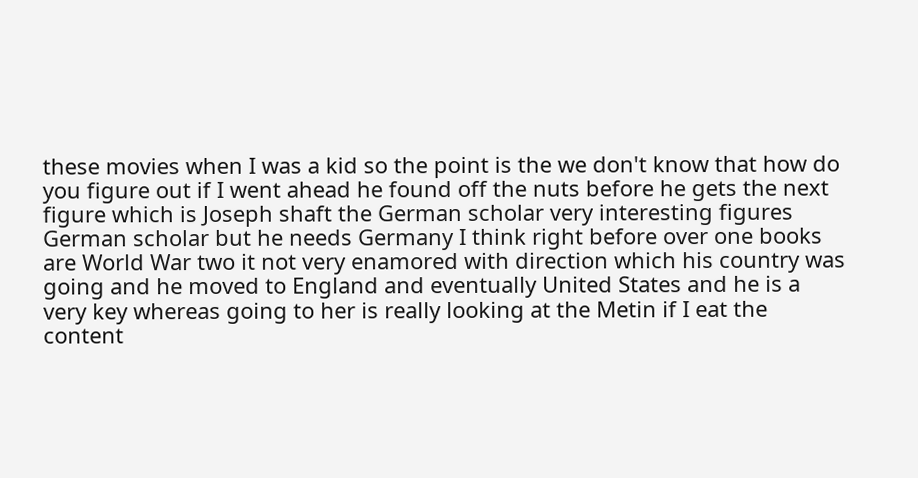these movies when I was a kid so the point is the we don't know that how do you figure out if I went ahead he found off the nuts before he gets the next figure which is Joseph shaft the German scholar very interesting figures German scholar but he needs Germany I think right before over one books are World War two it not very enamored with direction which his country was going and he moved to England and eventually United States and he is a very key whereas going to her is really looking at the Metin if I eat the content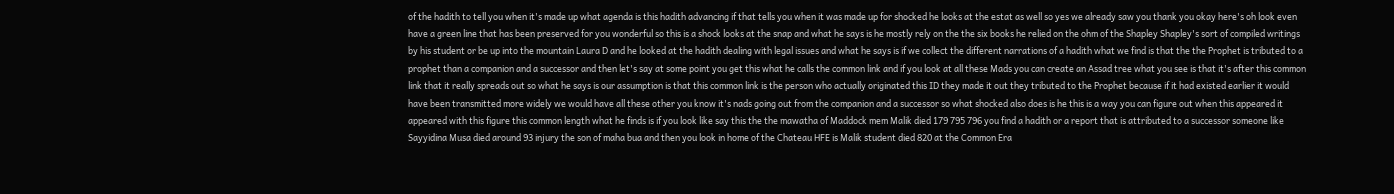of the hadith to tell you when it's made up what agenda is this hadith advancing if that tells you when it was made up for shocked he looks at the estat as well so yes we already saw you thank you okay here's oh look even have a green line that has been preserved for you wonderful so this is a shock looks at the snap and what he says is he mostly rely on the the six books he relied on the ohm of the Shapley Shapley's sort of compiled writings by his student or be up into the mountain Laura D and he looked at the hadith dealing with legal issues and what he says is if we collect the different narrations of a hadith what we find is that the the Prophet is tributed to a prophet than a companion and a successor and then let's say at some point you get this what he calls the common link and if you look at all these Mads you can create an Assad tree what you see is that it's after this common link that it really spreads out so what he says is our assumption is that this common link is the person who actually originated this ID they made it out they tributed to the Prophet because if it had existed earlier it would have been transmitted more widely we would have all these other you know it's nads going out from the companion and a successor so what shocked also does is he this is a way you can figure out when this appeared it appeared with this figure this common length what he finds is if you look like say this the the mawatha of Maddock mem Malik died 179 795 796 you find a hadith or a report that is attributed to a successor someone like Sayyidina Musa died around 93 injury the son of maha bua and then you look in home of the Chateau HFE is Malik student died 820 at the Common Era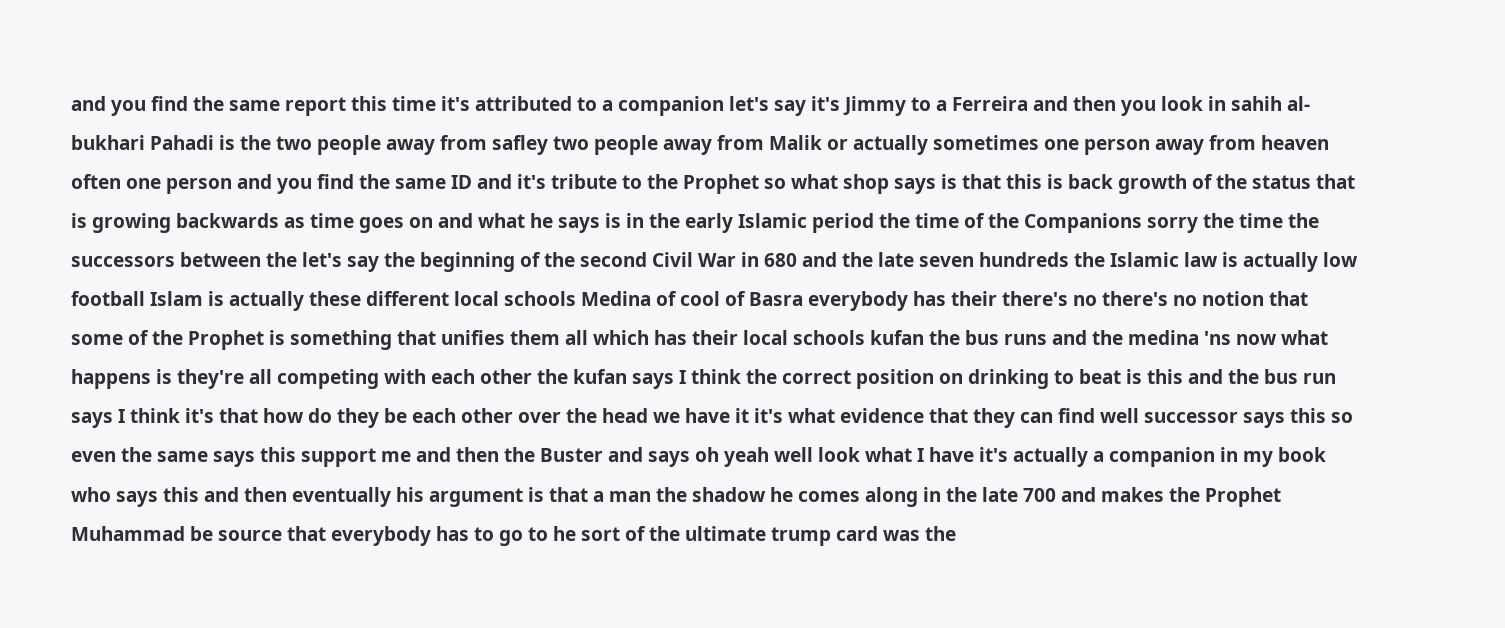and you find the same report this time it's attributed to a companion let's say it's Jimmy to a Ferreira and then you look in sahih al-bukhari Pahadi is the two people away from safley two people away from Malik or actually sometimes one person away from heaven often one person and you find the same ID and it's tribute to the Prophet so what shop says is that this is back growth of the status that is growing backwards as time goes on and what he says is in the early Islamic period the time of the Companions sorry the time the successors between the let's say the beginning of the second Civil War in 680 and the late seven hundreds the Islamic law is actually low football Islam is actually these different local schools Medina of cool of Basra everybody has their there's no there's no notion that some of the Prophet is something that unifies them all which has their local schools kufan the bus runs and the medina 'ns now what happens is they're all competing with each other the kufan says I think the correct position on drinking to beat is this and the bus run says I think it's that how do they be each other over the head we have it it's what evidence that they can find well successor says this so even the same says this support me and then the Buster and says oh yeah well look what I have it's actually a companion in my book who says this and then eventually his argument is that a man the shadow he comes along in the late 700 and makes the Prophet Muhammad be source that everybody has to go to he sort of the ultimate trump card was the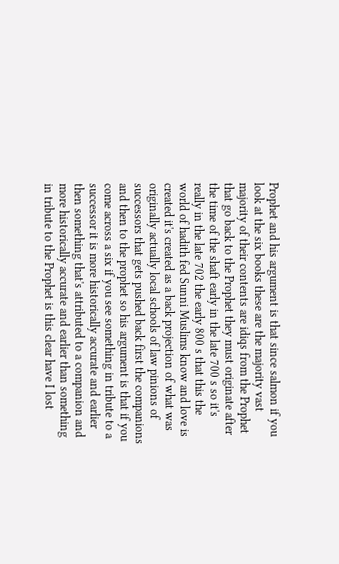Prophet and his argument is that since salmon if you look at the six books these are the majority vast majority of their contents are idiqs from the Prophet that go back to the Prophet they must originate after the time of the shaft early in the late 700 s so it's really in the late 702 the early 800 s that this the world of hadith fed Sunni Muslims know and love is created it's created as a back projection of what was originally actually local schools of law pinions of successors that gets pushed back first the companions and then to the prophet so his argument is that if you come across a six if you see something in tribute to a successor it is more historically accurate and earlier then something that's attributed to a companion and more historically accurate and earlier than something in tribute to the Prophet is this clear have I lost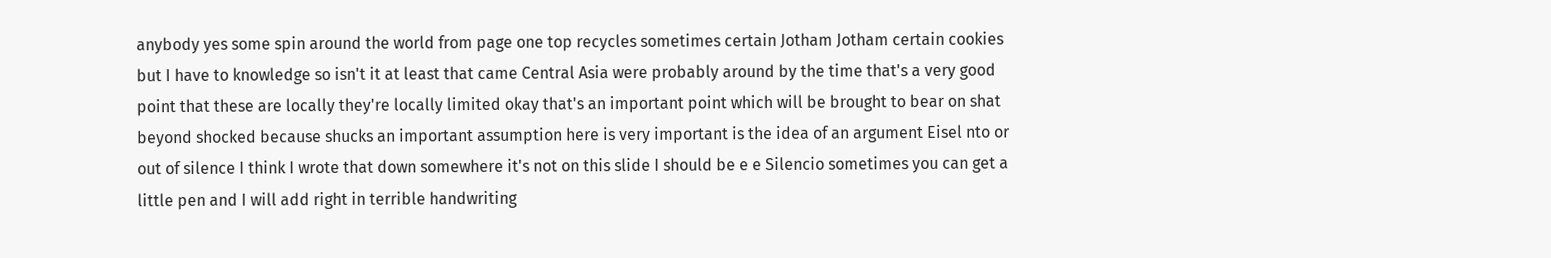anybody yes some spin around the world from page one top recycles sometimes certain Jotham Jotham certain cookies but I have to knowledge so isn't it at least that came Central Asia were probably around by the time that's a very good point that these are locally they're locally limited okay that's an important point which will be brought to bear on shat beyond shocked because shucks an important assumption here is very important is the idea of an argument Eisel nto or out of silence I think I wrote that down somewhere it's not on this slide I should be e e Silencio sometimes you can get a little pen and I will add right in terrible handwriting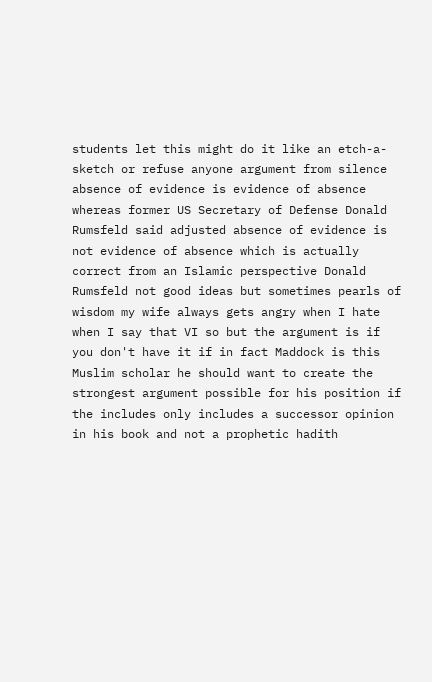students let this might do it like an etch-a-sketch or refuse anyone argument from silence absence of evidence is evidence of absence whereas former US Secretary of Defense Donald Rumsfeld said adjusted absence of evidence is not evidence of absence which is actually correct from an Islamic perspective Donald Rumsfeld not good ideas but sometimes pearls of wisdom my wife always gets angry when I hate when I say that VI so but the argument is if you don't have it if in fact Maddock is this Muslim scholar he should want to create the strongest argument possible for his position if the includes only includes a successor opinion in his book and not a prophetic hadith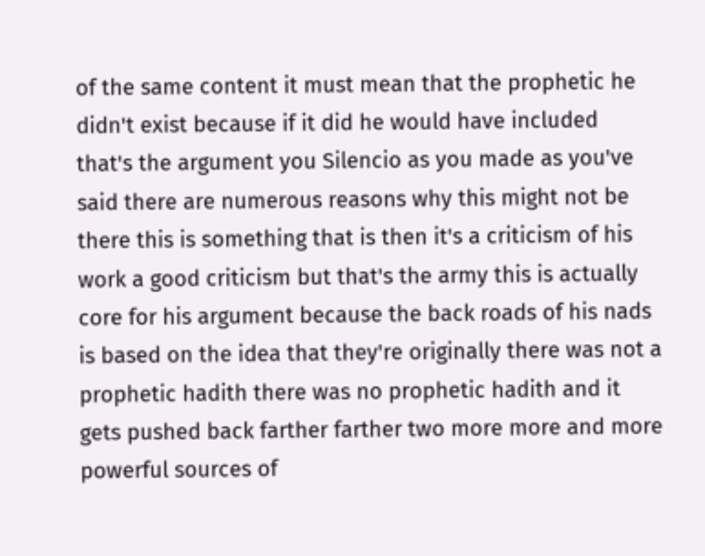of the same content it must mean that the prophetic he didn't exist because if it did he would have included that's the argument you Silencio as you made as you've said there are numerous reasons why this might not be there this is something that is then it's a criticism of his work a good criticism but that's the army this is actually core for his argument because the back roads of his nads is based on the idea that they're originally there was not a prophetic hadith there was no prophetic hadith and it gets pushed back farther farther two more more and more powerful sources of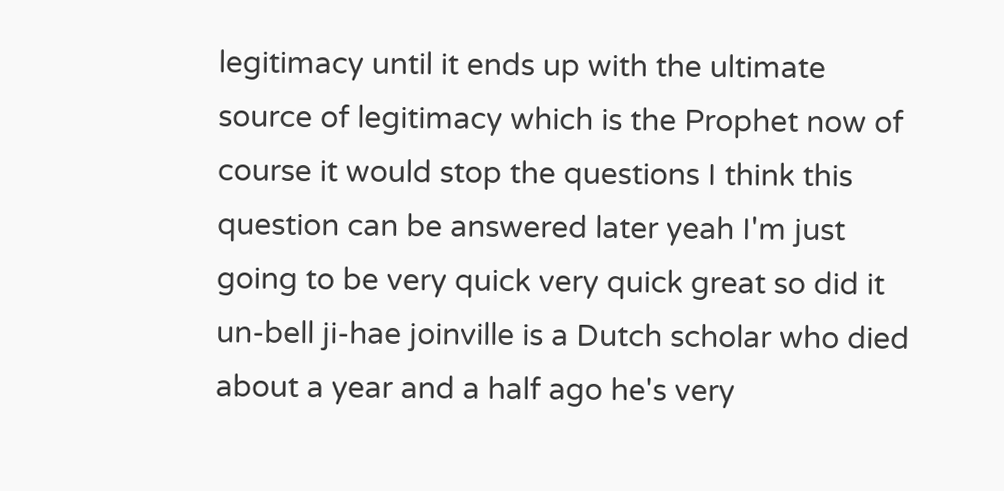legitimacy until it ends up with the ultimate source of legitimacy which is the Prophet now of course it would stop the questions I think this question can be answered later yeah I'm just going to be very quick very quick great so did it un-bell ji-hae joinville is a Dutch scholar who died about a year and a half ago he's very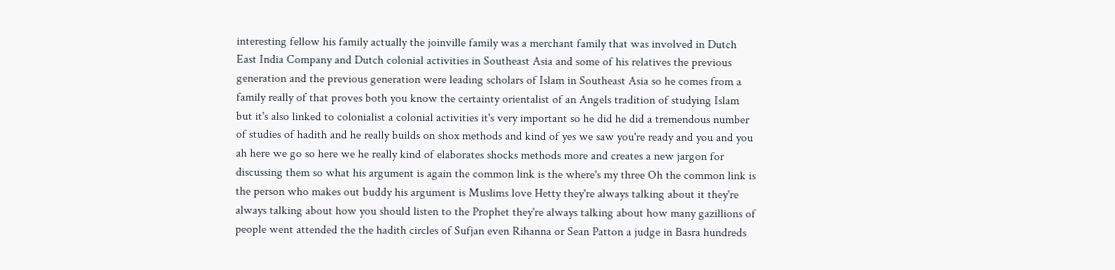interesting fellow his family actually the joinville family was a merchant family that was involved in Dutch East India Company and Dutch colonial activities in Southeast Asia and some of his relatives the previous generation and the previous generation were leading scholars of Islam in Southeast Asia so he comes from a family really of that proves both you know the certainty orientalist of an Angels tradition of studying Islam but it's also linked to colonialist a colonial activities it's very important so he did he did a tremendous number of studies of hadith and he really builds on shox methods and kind of yes we saw you're ready and you and you ah here we go so here we he really kind of elaborates shocks methods more and creates a new jargon for discussing them so what his argument is again the common link is the where's my three Oh the common link is the person who makes out buddy his argument is Muslims love Hetty they're always talking about it they're always talking about how you should listen to the Prophet they're always talking about how many gazillions of people went attended the the hadith circles of Sufjan even Rihanna or Sean Patton a judge in Basra hundreds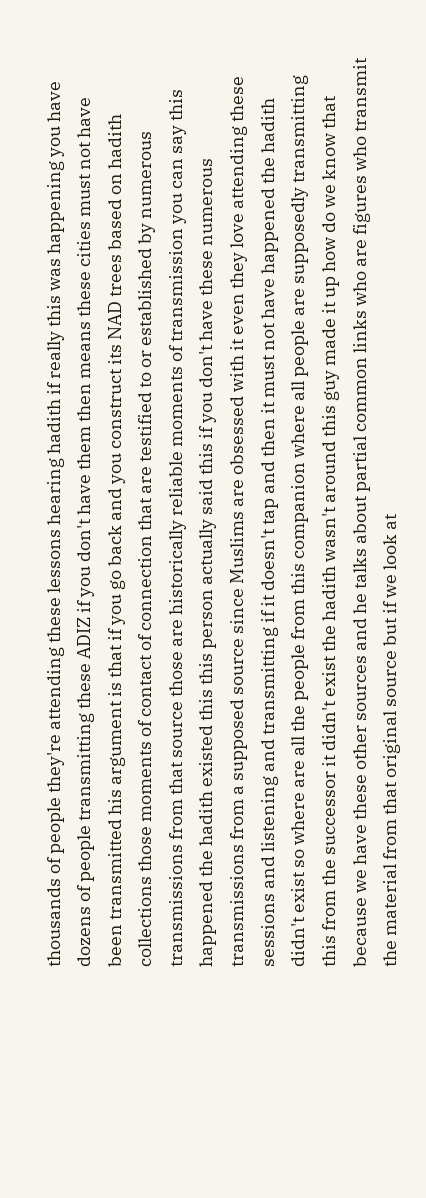thousands of people they're attending these lessons hearing hadith if really this was happening you have dozens of people transmitting these ADIZ if you don't have them then means these cities must not have been transmitted his argument is that if you go back and you construct its NAD trees based on hadith collections those moments of contact of connection that are testified to or established by numerous transmissions from that source those are historically reliable moments of transmission you can say this happened the hadith existed this this person actually said this if you don't have these numerous transmissions from a supposed source since Muslims are obsessed with it even they love attending these sessions and listening and transmitting if it doesn't tap and then it must not have happened the hadith didn't exist so where are all the people from this companion where all people are supposedly transmitting this from the successor it didn't exist the hadith wasn't around this guy made it up how do we know that because we have these other sources and he talks about partial common links who are figures who transmit the material from that original source but if we look at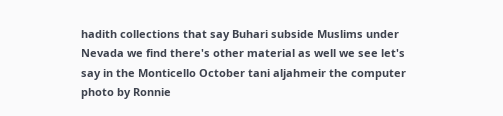hadith collections that say Buhari subside Muslims under Nevada we find there's other material as well we see let's say in the Monticello October tani aljahmeir the computer photo by Ronnie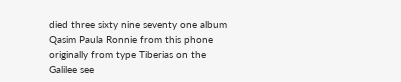died three sixty nine seventy one album Qasim Paula Ronnie from this phone originally from type Tiberias on the Galilee see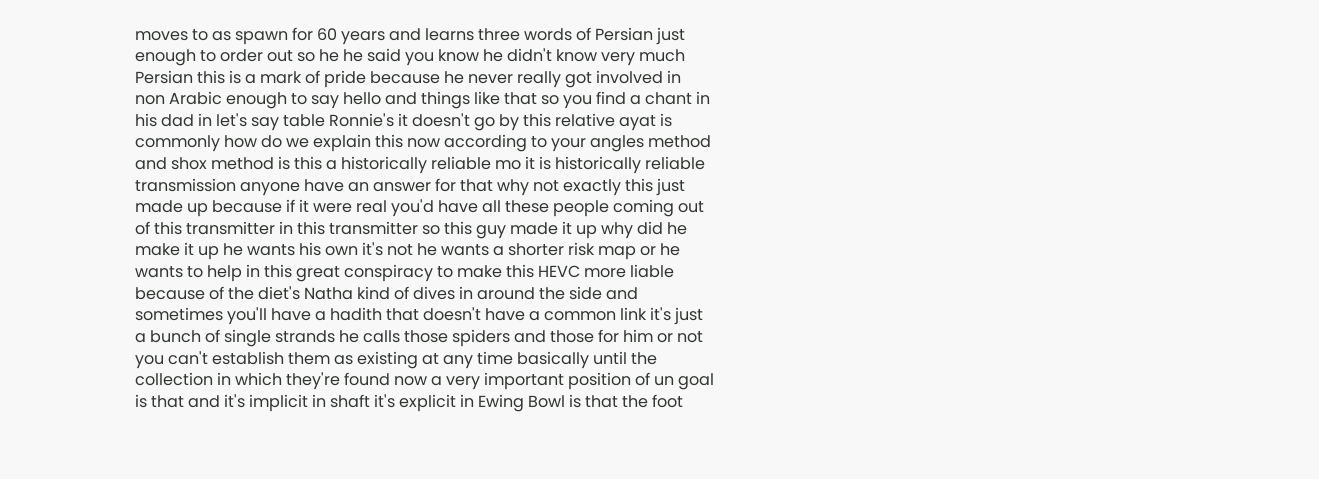moves to as spawn for 60 years and learns three words of Persian just enough to order out so he he said you know he didn't know very much Persian this is a mark of pride because he never really got involved in non Arabic enough to say hello and things like that so you find a chant in his dad in let's say table Ronnie's it doesn't go by this relative ayat is commonly how do we explain this now according to your angles method and shox method is this a historically reliable mo it is historically reliable transmission anyone have an answer for that why not exactly this just made up because if it were real you'd have all these people coming out of this transmitter in this transmitter so this guy made it up why did he make it up he wants his own it's not he wants a shorter risk map or he wants to help in this great conspiracy to make this HEVC more liable because of the diet's Natha kind of dives in around the side and sometimes you'll have a hadith that doesn't have a common link it's just a bunch of single strands he calls those spiders and those for him or not you can't establish them as existing at any time basically until the collection in which they're found now a very important position of un goal is that and it's implicit in shaft it's explicit in Ewing Bowl is that the foot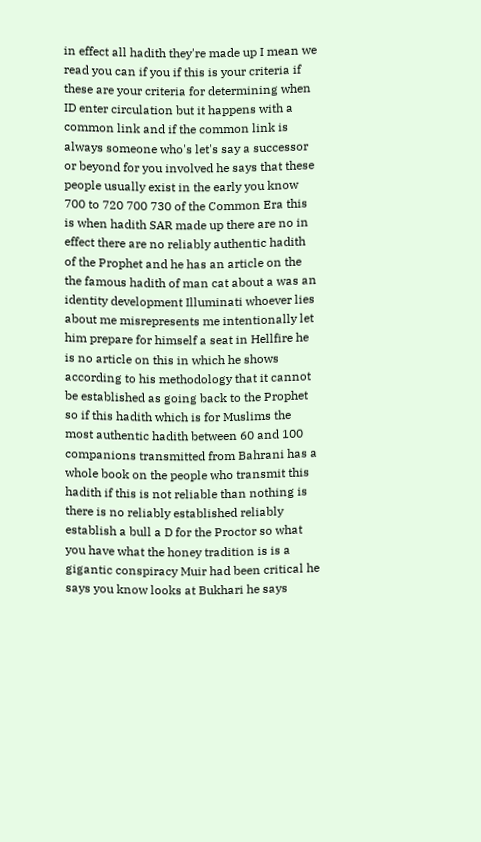in effect all hadith they're made up I mean we read you can if you if this is your criteria if these are your criteria for determining when ID enter circulation but it happens with a common link and if the common link is always someone who's let's say a successor or beyond for you involved he says that these people usually exist in the early you know 700 to 720 700 730 of the Common Era this is when hadith SAR made up there are no in effect there are no reliably authentic hadith of the Prophet and he has an article on the the famous hadith of man cat about a was an identity development Illuminati whoever lies about me misrepresents me intentionally let him prepare for himself a seat in Hellfire he is no article on this in which he shows according to his methodology that it cannot be established as going back to the Prophet so if this hadith which is for Muslims the most authentic hadith between 60 and 100 companions transmitted from Bahrani has a whole book on the people who transmit this hadith if this is not reliable than nothing is there is no reliably established reliably establish a bull a D for the Proctor so what you have what the honey tradition is is a gigantic conspiracy Muir had been critical he says you know looks at Bukhari he says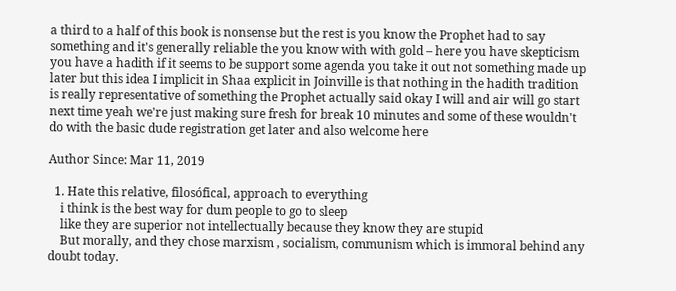a third to a half of this book is nonsense but the rest is you know the Prophet had to say something and it's generally reliable the you know with with gold – here you have skepticism you have a hadith if it seems to be support some agenda you take it out not something made up later but this idea I implicit in Shaa explicit in Joinville is that nothing in the hadith tradition is really representative of something the Prophet actually said okay I will and air will go start next time yeah we're just making sure fresh for break 10 minutes and some of these wouldn't do with the basic dude registration get later and also welcome here

Author Since: Mar 11, 2019

  1. Hate this relative, filosófical, approach to everything
    i think is the best way for dum people to go to sleep
    like they are superior not intellectually because they know they are stupid
    But morally, and they chose marxism , socialism, communism which is immoral behind any doubt today.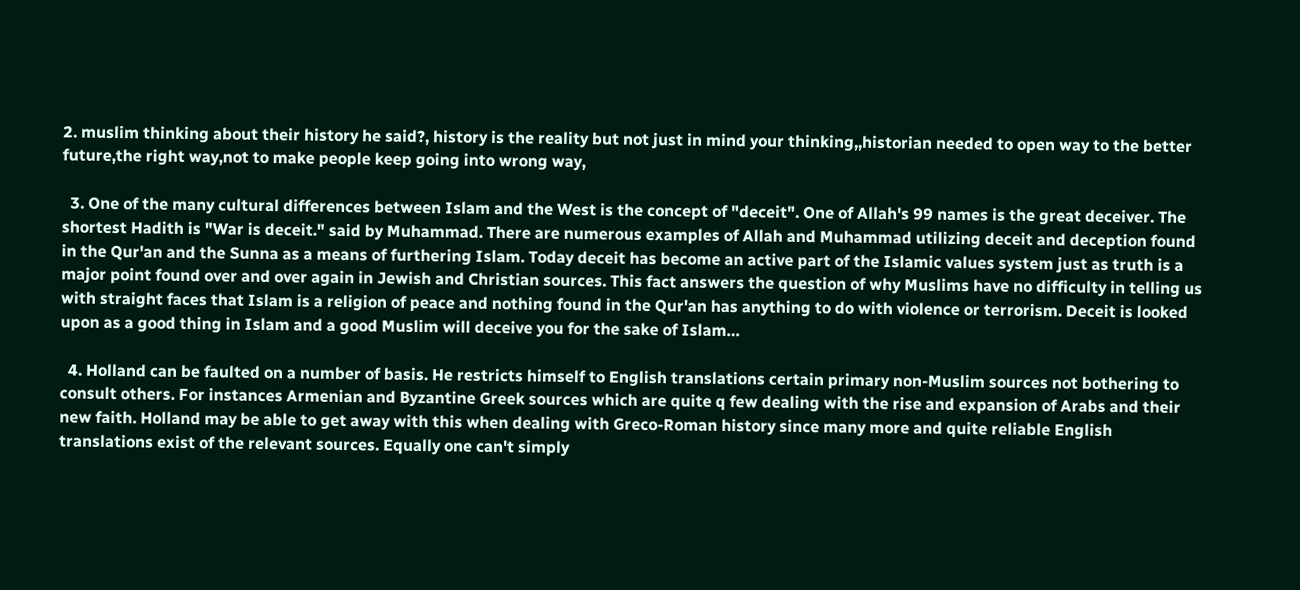2. muslim thinking about their history he said?, history is the reality but not just in mind your thinking,,historian needed to open way to the better future,the right way,not to make people keep going into wrong way,

  3. One of the many cultural differences between Islam and the West is the concept of "deceit". One of Allah's 99 names is the great deceiver. The shortest Hadith is "War is deceit." said by Muhammad. There are numerous examples of Allah and Muhammad utilizing deceit and deception found in the Qur'an and the Sunna as a means of furthering Islam. Today deceit has become an active part of the Islamic values system just as truth is a major point found over and over again in Jewish and Christian sources. This fact answers the question of why Muslims have no difficulty in telling us with straight faces that Islam is a religion of peace and nothing found in the Qur'an has anything to do with violence or terrorism. Deceit is looked upon as a good thing in Islam and a good Muslim will deceive you for the sake of Islam…

  4. Holland can be faulted on a number of basis. He restricts himself to English translations certain primary non-Muslim sources not bothering to consult others. For instances Armenian and Byzantine Greek sources which are quite q few dealing with the rise and expansion of Arabs and their new faith. Holland may be able to get away with this when dealing with Greco-Roman history since many more and quite reliable English translations exist of the relevant sources. Equally one can't simply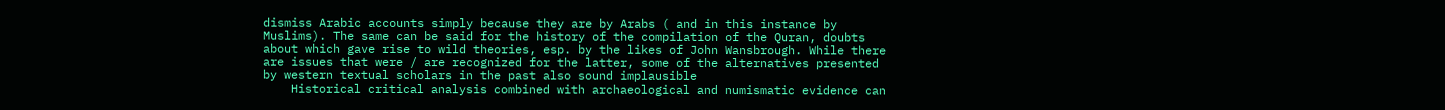dismiss Arabic accounts simply because they are by Arabs ( and in this instance by Muslims). The same can be said for the history of the compilation of the Quran, doubts about which gave rise to wild theories, esp. by the likes of John Wansbrough. While there are issues that were / are recognized for the latter, some of the alternatives presented by western textual scholars in the past also sound implausible
    Historical critical analysis combined with archaeological and numismatic evidence can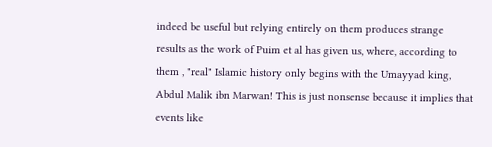indeed be useful but relying entirely on them produces strange results as the work of Puim et al has given us, where, according to them , "real" Islamic history only begins with the Umayyad king, Abdul Malik ibn Marwan! This is just nonsense because it implies that events like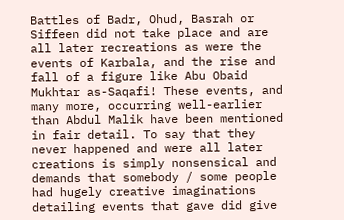Battles of Badr, Ohud, Basrah or Siffeen did not take place and are all later recreations as were the events of Karbala, and the rise and fall of a figure like Abu Obaid Mukhtar as-Saqafi! These events, and many more, occurring well-earlier than Abdul Malik have been mentioned in fair detail. To say that they never happened and were all later creations is simply nonsensical and demands that somebody / some people had hugely creative imaginations detailing events that gave did give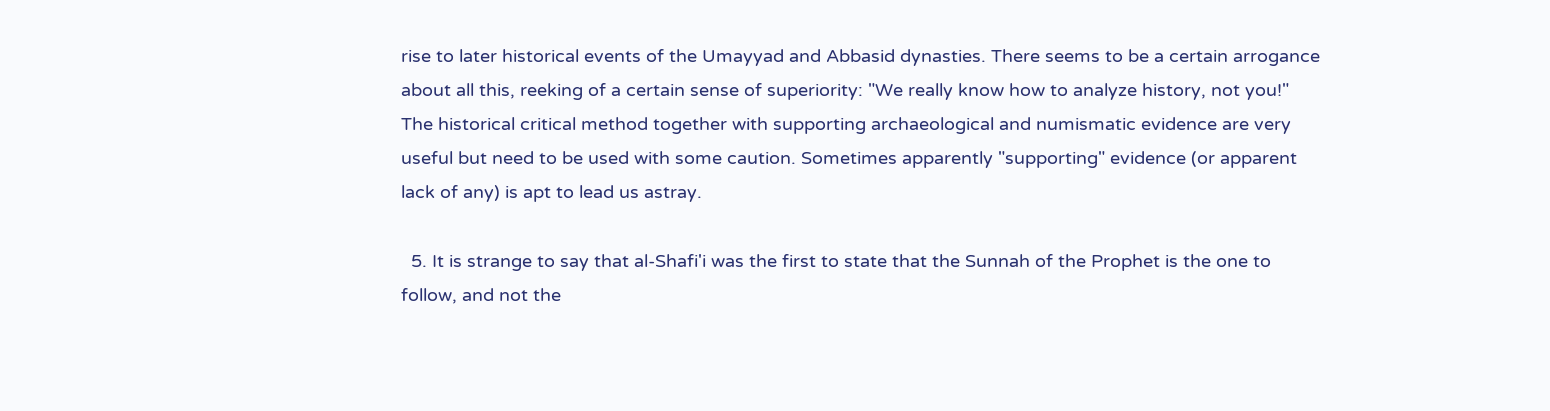rise to later historical events of the Umayyad and Abbasid dynasties. There seems to be a certain arrogance about all this, reeking of a certain sense of superiority: "We really know how to analyze history, not you!" The historical critical method together with supporting archaeological and numismatic evidence are very useful but need to be used with some caution. Sometimes apparently "supporting" evidence (or apparent lack of any) is apt to lead us astray.

  5. It is strange to say that al-Shafi'i was the first to state that the Sunnah of the Prophet is the one to follow, and not the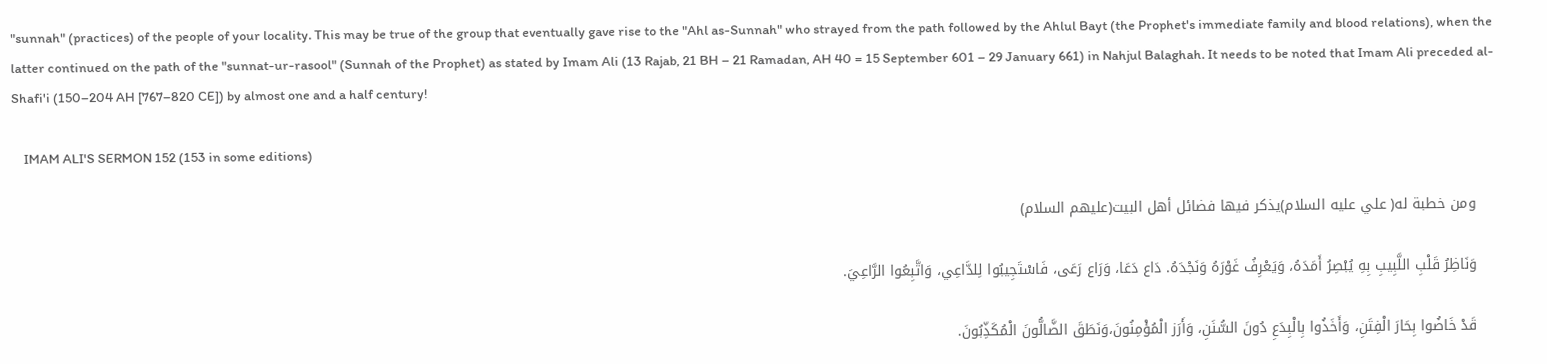"sunnah" (practices) of the people of your locality. This may be true of the group that eventually gave rise to the "Ahl as-Sunnah" who strayed from the path followed by the Ahlul Bayt (the Prophet's immediate family and blood relations), when the latter continued on the path of the "sunnat-ur-rasool" (Sunnah of the Prophet) as stated by Imam Ali (13 Rajab, 21 BH – 21 Ramadan, AH 40 = 15 September 601 – 29 January 661) in Nahjul Balaghah. It needs to be noted that Imam Ali preceded al-Shafi'i (150–204 AH [767–820 CE]) by almost one and a half century!

    IMAM ALI'S SERMON 152 (153 in some editions)

    ومن خطبة له( علي عليه السلام)يذكر فيها فضائل أهل البيت(عليهم السلام)

    وَنَاظِرُ قَلْبِ اللَّبِيبِ بِهِ يُبْصِرُ أَمَدَهُ، وَيَعْرِفُ غَوْرَهُ وَنَجْدَهُ. دَاع دَعَا، وَرَاع رَعَى، فَاسْتَجِيبُوا لِلدَّاعِي، وَاتَّبِعُوا الرَّاعِيَ.

    قَدْ خَاضُوا بِحَارَ الْفِتَنِ، وَأَخَذُوا بِالْبِدَعِ دُونَ السُّنَنِ، وَأَرَز الْمُؤْمِنُونَ،وَنَطَقَ الضَّالُّونَ الْمُكَذِّبُونَ.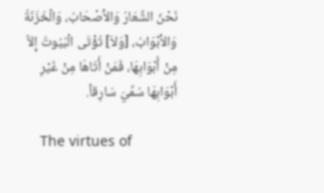نَحْنُ الشِّعَارُ وَالاَْصْحَابُ، وَالْخَزَنَةُ وَالاَْبْوَابُ، [وَلاَ] تُؤْتَى الْبُيُوتُ إِلاَّ مِنْ أَبْوَابِهَا، فَمَنْ أَتَاهَا مِنْ غَيْرِ أَبْوَابِهَا سُمِّيَ سَارِقاً.

    The virtues of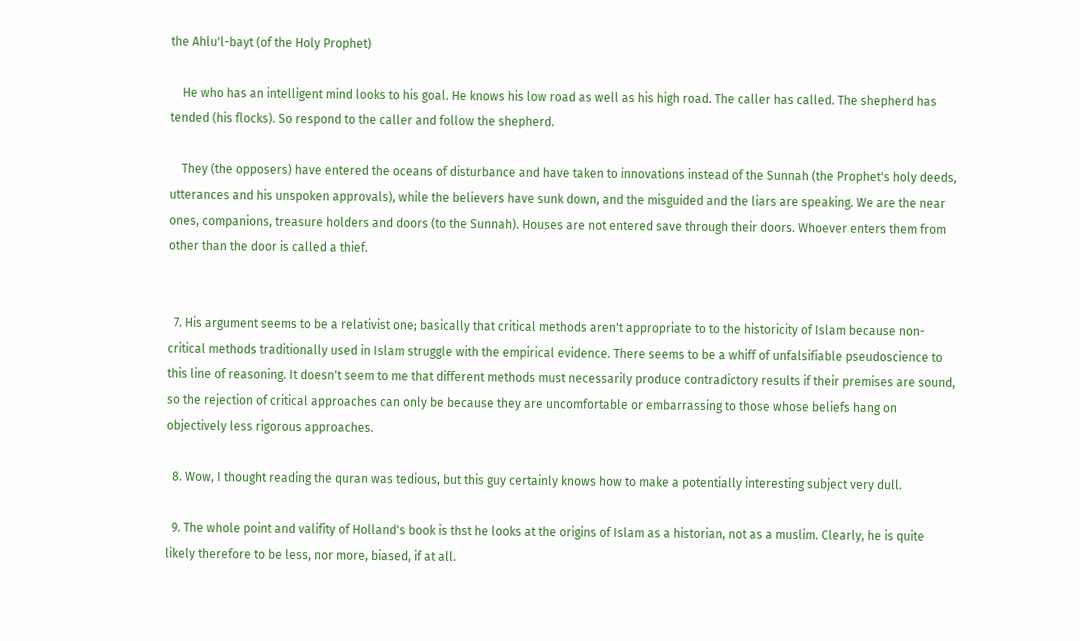the Ahlu'l-bayt (of the Holy Prophet)

    He who has an intelligent mind looks to his goal. He knows his low road as well as his high road. The caller has called. The shepherd has tended (his flocks). So respond to the caller and follow the shepherd.

    They (the opposers) have entered the oceans of disturbance and have taken to innovations instead of the Sunnah (the Prophet's holy deeds, utterances and his unspoken approvals), while the believers have sunk down, and the misguided and the liars are speaking. We are the near ones, companions, treasure holders and doors (to the Sunnah). Houses are not entered save through their doors. Whoever enters them from other than the door is called a thief.


  7. His argument seems to be a relativist one; basically that critical methods aren't appropriate to to the historicity of Islam because non-critical methods traditionally used in Islam struggle with the empirical evidence. There seems to be a whiff of unfalsifiable pseudoscience to this line of reasoning. It doesn't seem to me that different methods must necessarily produce contradictory results if their premises are sound, so the rejection of critical approaches can only be because they are uncomfortable or embarrassing to those whose beliefs hang on objectively less rigorous approaches.

  8. Wow, I thought reading the quran was tedious, but this guy certainly knows how to make a potentially interesting subject very dull.

  9. The whole point and valifity of Holland's book is thst he looks at the origins of Islam as a historian, not as a muslim. Clearly, he is quite likely therefore to be less, nor more, biased, if at all.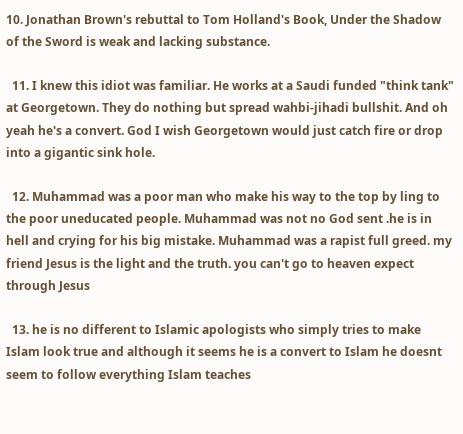10. Jonathan Brown's rebuttal to Tom Holland's Book, Under the Shadow of the Sword is weak and lacking substance.

  11. I knew this idiot was familiar. He works at a Saudi funded "think tank" at Georgetown. They do nothing but spread wahbi-jihadi bullshit. And oh yeah he's a convert. God I wish Georgetown would just catch fire or drop into a gigantic sink hole.

  12. Muhammad was a poor man who make his way to the top by ling to the poor uneducated people. Muhammad was not no God sent .he is in hell and crying for his big mistake. Muhammad was a rapist full greed. my friend Jesus is the light and the truth. you can't go to heaven expect through Jesus

  13. he is no different to Islamic apologists who simply tries to make Islam look true and although it seems he is a convert to Islam he doesnt seem to follow everything Islam teaches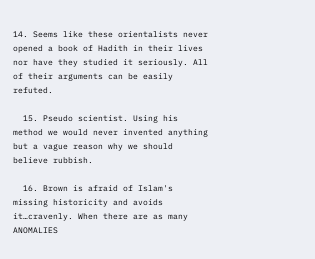14. Seems like these orientalists never opened a book of Hadith in their lives nor have they studied it seriously. All of their arguments can be easily refuted.

  15. Pseudo scientist. Using his method we would never invented anything but a vague reason why we should believe rubbish.

  16. Brown is afraid of Islam's missing historicity and avoids it…cravenly. When there are as many ANOMALIES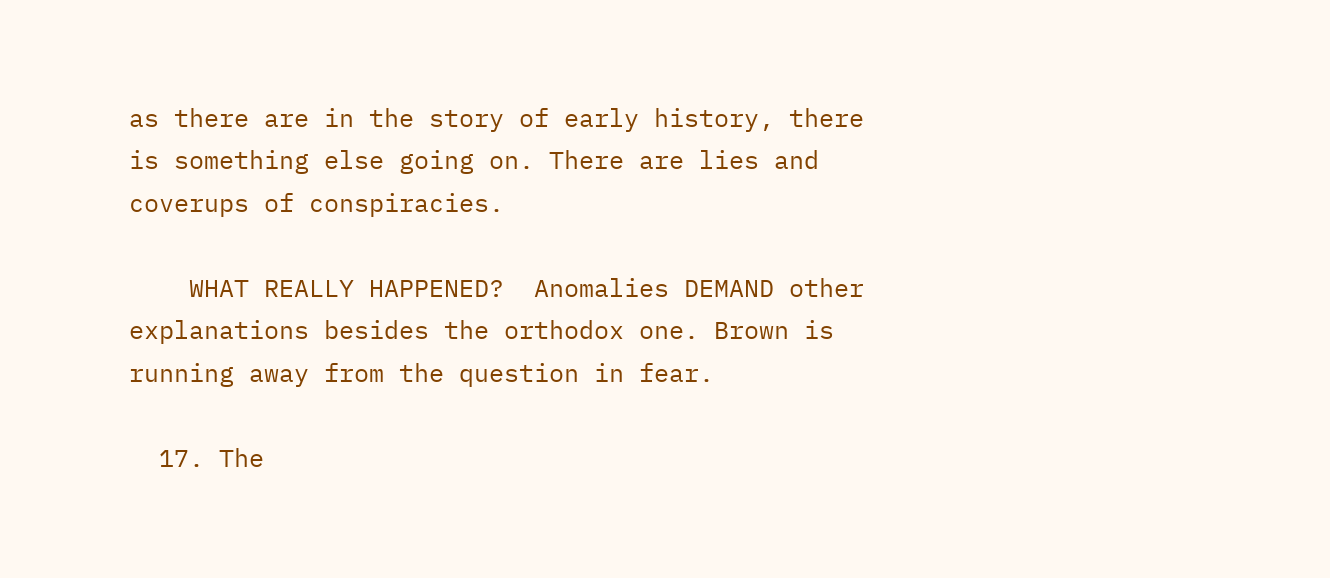as there are in the story of early history, there is something else going on. There are lies and coverups of conspiracies.

    WHAT REALLY HAPPENED?  Anomalies DEMAND other explanations besides the orthodox one. Brown is running away from the question in fear.

  17. The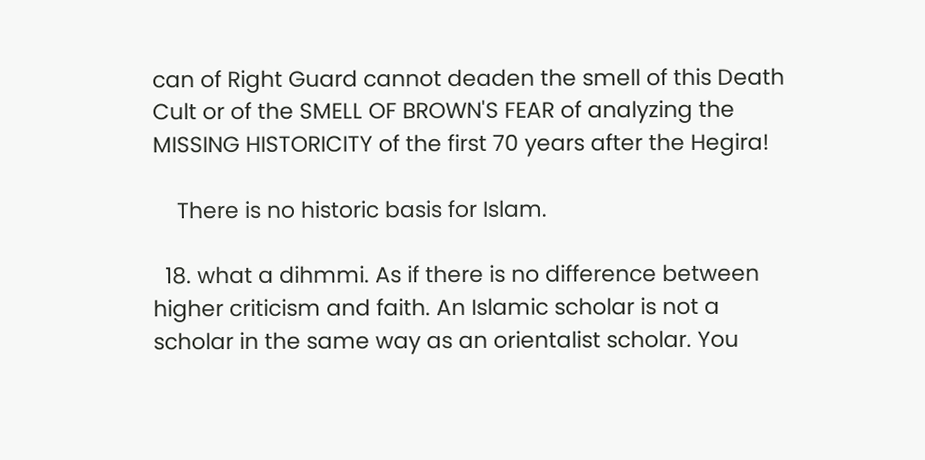can of Right Guard cannot deaden the smell of this Death Cult or of the SMELL OF BROWN'S FEAR of analyzing the MISSING HISTORICITY of the first 70 years after the Hegira!

    There is no historic basis for Islam.

  18. what a dihmmi. As if there is no difference between higher criticism and faith. An Islamic scholar is not a scholar in the same way as an orientalist scholar. You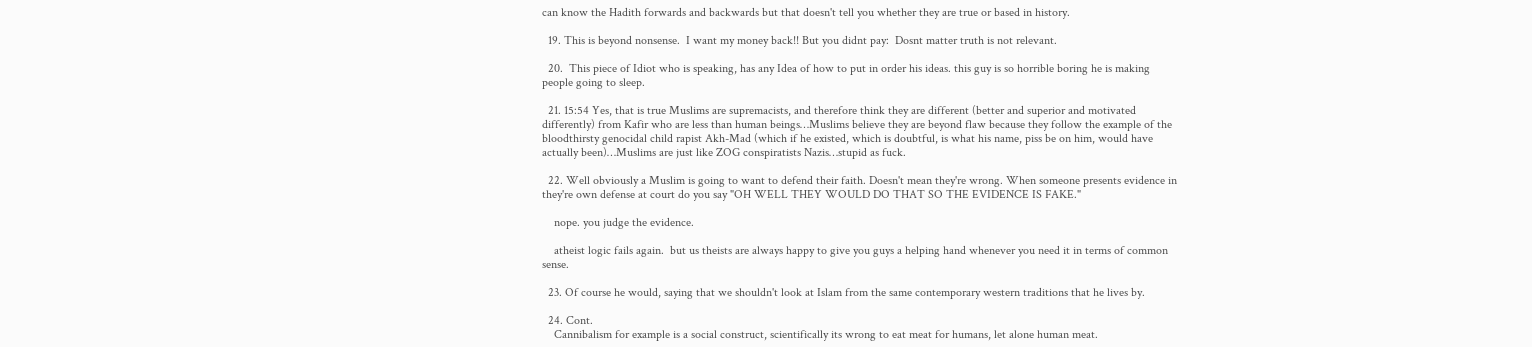can know the Hadith forwards and backwards but that doesn't tell you whether they are true or based in history.

  19. This is beyond nonsense.  I want my money back!! But you didnt pay:  Dosnt matter truth is not relevant.

  20.  This piece of Idiot who is speaking, has any Idea of how to put in order his ideas. this guy is so horrible boring he is making people going to sleep.

  21. 15:54 Yes, that is true Muslims are supremacists, and therefore think they are different (better and superior and motivated differently) from Kafir who are less than human beings…Muslims believe they are beyond flaw because they follow the example of the bloodthirsty genocidal child rapist Akh-Mad (which if he existed, which is doubtful, is what his name, piss be on him, would have actually been)…Muslims are just like ZOG conspiratists Nazis…stupid as fuck.

  22. Well obviously a Muslim is going to want to defend their faith. Doesn't mean they're wrong. When someone presents evidence in they're own defense at court do you say "OH WELL THEY WOULD DO THAT SO THE EVIDENCE IS FAKE."

    nope. you judge the evidence.

    atheist logic fails again.  but us theists are always happy to give you guys a helping hand whenever you need it in terms of common sense.

  23. Of course he would, saying that we shouldn't look at Islam from the same contemporary western traditions that he lives by.

  24. Cont.
    Cannibalism for example is a social construct, scientifically its wrong to eat meat for humans, let alone human meat.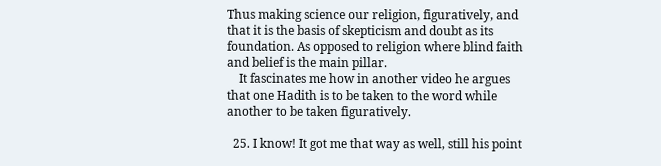Thus making science our religion, figuratively, and that it is the basis of skepticism and doubt as its foundation. As opposed to religion where blind faith and belief is the main pillar.
    It fascinates me how in another video he argues that one Hadith is to be taken to the word while another to be taken figuratively.

  25. I know! It got me that way as well, still his point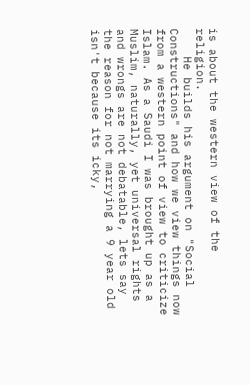is about the western view of the religion.
    He builds his argument on "Social Constructions" and how we view things now from a western point of view to criticize Islam. As a Saudi I was brought up as a Muslim, naturally, yet universal rights and wrongs are not debatable, lets say the reason for not marrying a 9 year old isn't because its icky,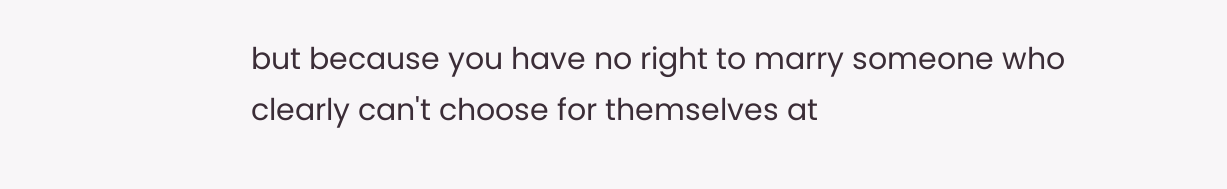but because you have no right to marry someone who clearly can't choose for themselves at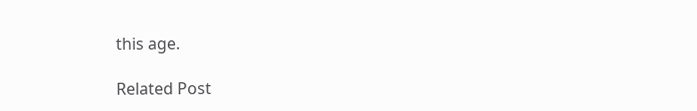this age.

Related Post